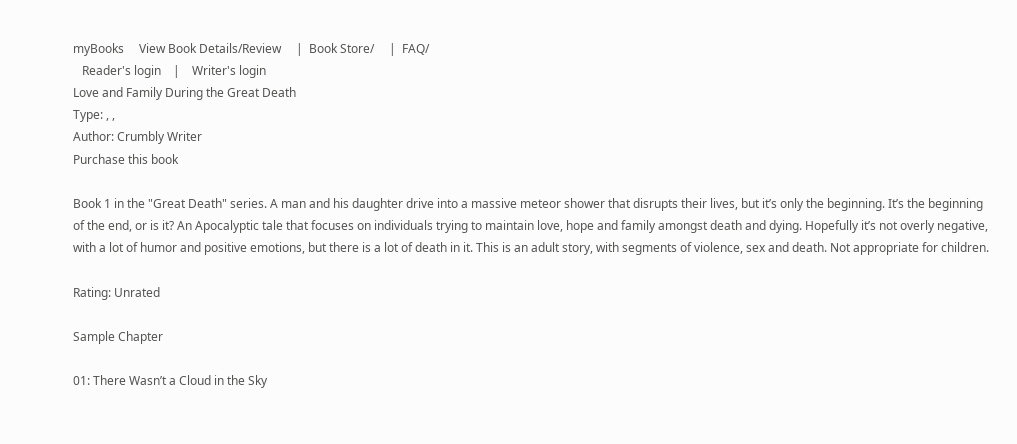myBooks     View Book Details/Review     |  Book Store/     |  FAQ/
   Reader's login    |    Writer's login
Love and Family During the Great Death
Type: , ,
Author: Crumbly Writer
Purchase this book

Book 1 in the "Great Death" series. A man and his daughter drive into a massive meteor shower that disrupts their lives, but it’s only the beginning. It’s the beginning of the end, or is it? An Apocalyptic tale that focuses on individuals trying to maintain love, hope and family amongst death and dying. Hopefully it’s not overly negative, with a lot of humor and positive emotions, but there is a lot of death in it. This is an adult story, with segments of violence, sex and death. Not appropriate for children.

Rating: Unrated

Sample Chapter

01: There Wasn’t a Cloud in the Sky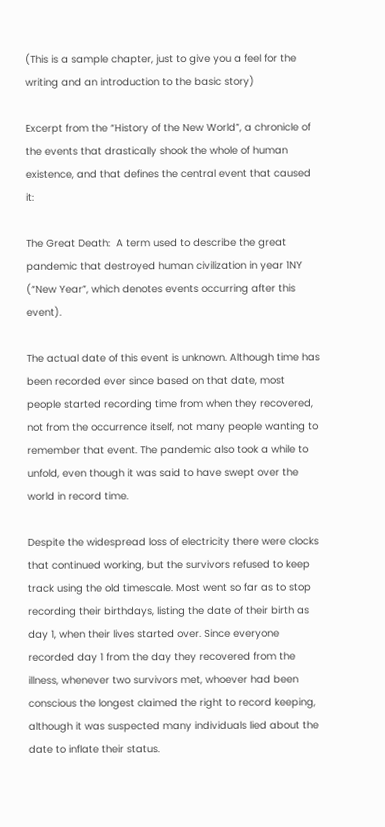(This is a sample chapter, just to give you a feel for the writing and an introduction to the basic story)

Excerpt from the “History of the New World”, a chronicle of the events that drastically shook the whole of human existence, and that defines the central event that caused it:

The Great Death:  A term used to describe the great pandemic that destroyed human civilization in year 1NY (“New Year”, which denotes events occurring after this event).

The actual date of this event is unknown. Although time has been recorded ever since based on that date, most people started recording time from when they recovered, not from the occurrence itself, not many people wanting to remember that event. The pandemic also took a while to unfold, even though it was said to have swept over the world in record time.

Despite the widespread loss of electricity there were clocks that continued working, but the survivors refused to keep track using the old timescale. Most went so far as to stop recording their birthdays, listing the date of their birth as day 1, when their lives started over. Since everyone recorded day 1 from the day they recovered from the illness, whenever two survivors met, whoever had been conscious the longest claimed the right to record keeping, although it was suspected many individuals lied about the date to inflate their status.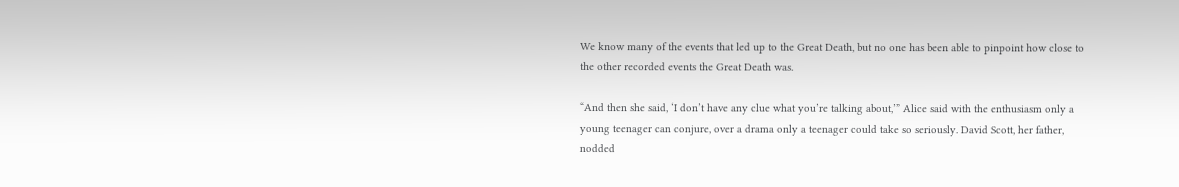We know many of the events that led up to the Great Death, but no one has been able to pinpoint how close to the other recorded events the Great Death was.

“And then she said, ‘I don’t have any clue what you’re talking about,’” Alice said with the enthusiasm only a young teenager can conjure, over a drama only a teenager could take so seriously. David Scott, her father, nodded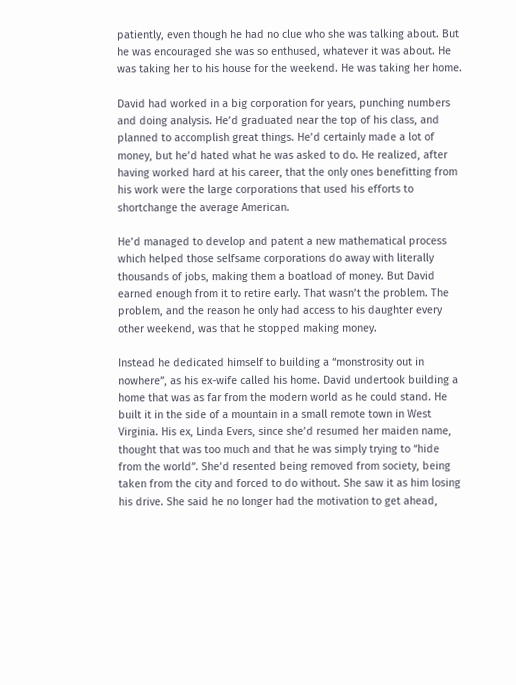patiently, even though he had no clue who she was talking about. But he was encouraged she was so enthused, whatever it was about. He was taking her to his house for the weekend. He was taking her home.

David had worked in a big corporation for years, punching numbers and doing analysis. He’d graduated near the top of his class, and planned to accomplish great things. He’d certainly made a lot of money, but he’d hated what he was asked to do. He realized, after having worked hard at his career, that the only ones benefitting from his work were the large corporations that used his efforts to shortchange the average American.

He’d managed to develop and patent a new mathematical process which helped those selfsame corporations do away with literally thousands of jobs, making them a boatload of money. But David earned enough from it to retire early. That wasn’t the problem. The problem, and the reason he only had access to his daughter every other weekend, was that he stopped making money.

Instead he dedicated himself to building a “monstrosity out in nowhere”, as his ex-wife called his home. David undertook building a home that was as far from the modern world as he could stand. He built it in the side of a mountain in a small remote town in West Virginia. His ex, Linda Evers, since she’d resumed her maiden name, thought that was too much and that he was simply trying to “hide from the world”. She’d resented being removed from society, being taken from the city and forced to do without. She saw it as him losing his drive. She said he no longer had the motivation to get ahead,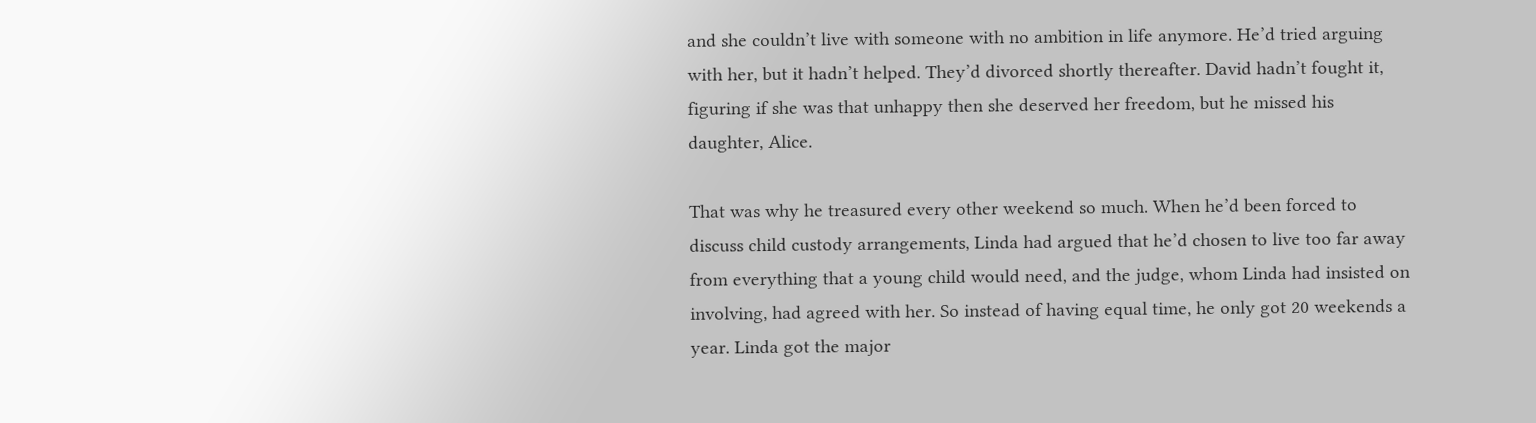and she couldn’t live with someone with no ambition in life anymore. He’d tried arguing with her, but it hadn’t helped. They’d divorced shortly thereafter. David hadn’t fought it, figuring if she was that unhappy then she deserved her freedom, but he missed his daughter, Alice.

That was why he treasured every other weekend so much. When he’d been forced to discuss child custody arrangements, Linda had argued that he’d chosen to live too far away from everything that a young child would need, and the judge, whom Linda had insisted on involving, had agreed with her. So instead of having equal time, he only got 20 weekends a year. Linda got the major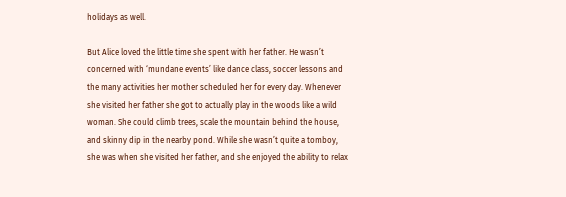holidays as well.

But Alice loved the little time she spent with her father. He wasn’t concerned with ‘mundane events’ like dance class, soccer lessons and the many activities her mother scheduled her for every day. Whenever she visited her father she got to actually play in the woods like a wild woman. She could climb trees, scale the mountain behind the house, and skinny dip in the nearby pond. While she wasn’t quite a tomboy, she was when she visited her father, and she enjoyed the ability to relax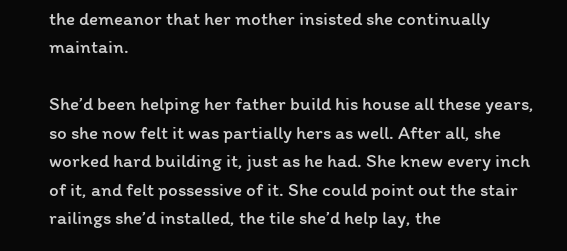the demeanor that her mother insisted she continually maintain.

She’d been helping her father build his house all these years, so she now felt it was partially hers as well. After all, she worked hard building it, just as he had. She knew every inch of it, and felt possessive of it. She could point out the stair railings she’d installed, the tile she’d help lay, the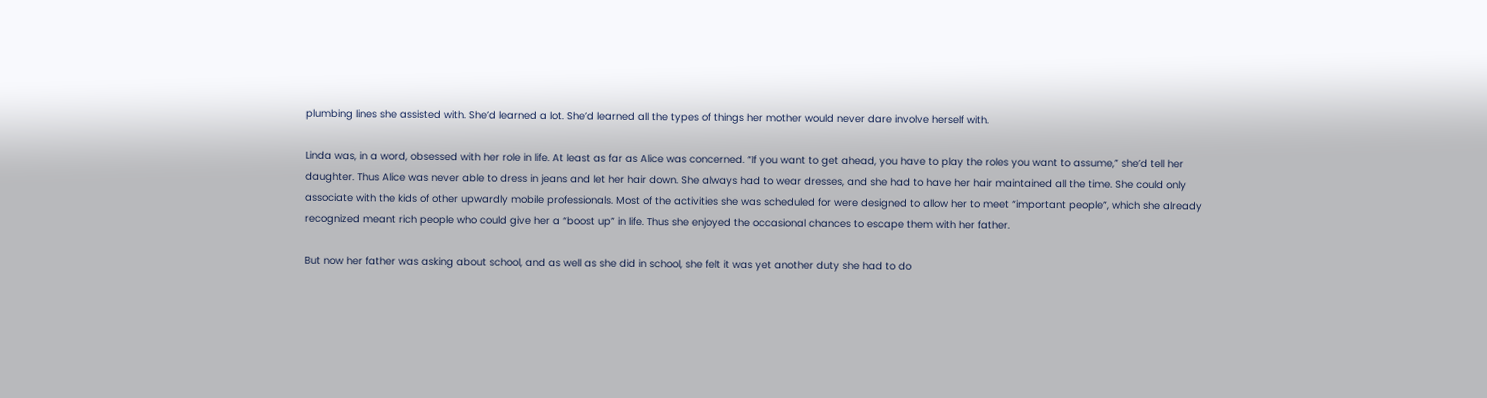plumbing lines she assisted with. She’d learned a lot. She’d learned all the types of things her mother would never dare involve herself with.

Linda was, in a word, obsessed with her role in life. At least as far as Alice was concerned. “If you want to get ahead, you have to play the roles you want to assume,” she’d tell her daughter. Thus Alice was never able to dress in jeans and let her hair down. She always had to wear dresses, and she had to have her hair maintained all the time. She could only associate with the kids of other upwardly mobile professionals. Most of the activities she was scheduled for were designed to allow her to meet “important people”, which she already recognized meant rich people who could give her a “boost up” in life. Thus she enjoyed the occasional chances to escape them with her father.

But now her father was asking about school, and as well as she did in school, she felt it was yet another duty she had to do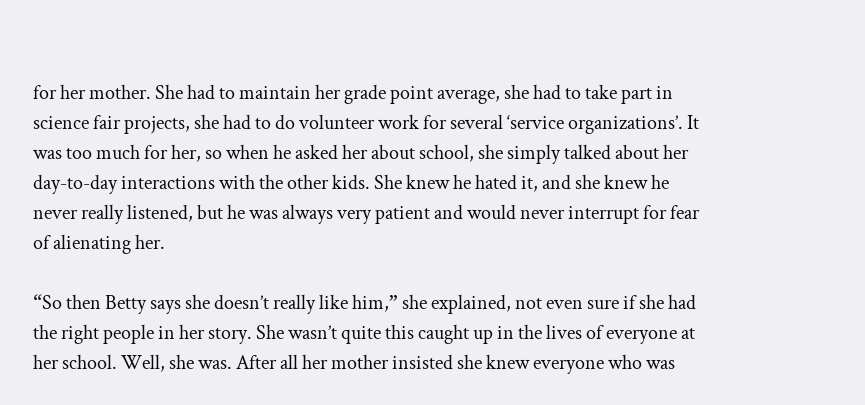for her mother. She had to maintain her grade point average, she had to take part in science fair projects, she had to do volunteer work for several ‘service organizations’. It was too much for her, so when he asked her about school, she simply talked about her day-to-day interactions with the other kids. She knew he hated it, and she knew he never really listened, but he was always very patient and would never interrupt for fear of alienating her.

“So then Betty says she doesn’t really like him,” she explained, not even sure if she had the right people in her story. She wasn’t quite this caught up in the lives of everyone at her school. Well, she was. After all her mother insisted she knew everyone who was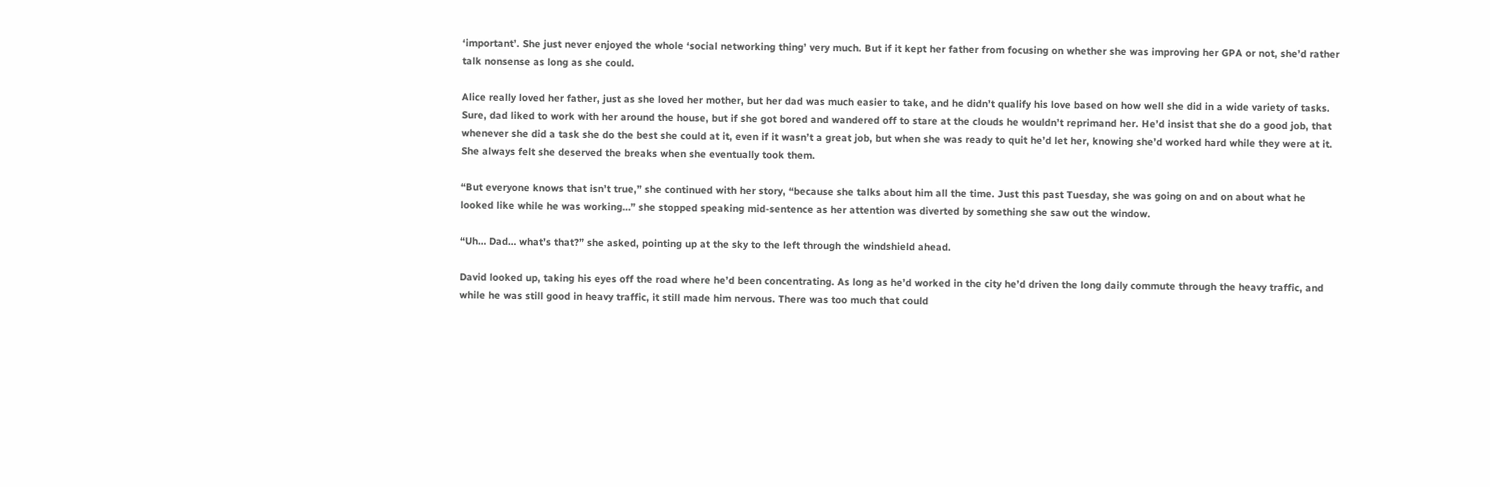‘important’. She just never enjoyed the whole ‘social networking thing’ very much. But if it kept her father from focusing on whether she was improving her GPA or not, she’d rather talk nonsense as long as she could.

Alice really loved her father, just as she loved her mother, but her dad was much easier to take, and he didn’t qualify his love based on how well she did in a wide variety of tasks. Sure, dad liked to work with her around the house, but if she got bored and wandered off to stare at the clouds he wouldn’t reprimand her. He’d insist that she do a good job, that whenever she did a task she do the best she could at it, even if it wasn’t a great job, but when she was ready to quit he’d let her, knowing she’d worked hard while they were at it. She always felt she deserved the breaks when she eventually took them.

“But everyone knows that isn’t true,” she continued with her story, “because she talks about him all the time. Just this past Tuesday, she was going on and on about what he looked like while he was working…” she stopped speaking mid-sentence as her attention was diverted by something she saw out the window.

“Uh… Dad… what’s that?” she asked, pointing up at the sky to the left through the windshield ahead.

David looked up, taking his eyes off the road where he’d been concentrating. As long as he’d worked in the city he’d driven the long daily commute through the heavy traffic, and while he was still good in heavy traffic, it still made him nervous. There was too much that could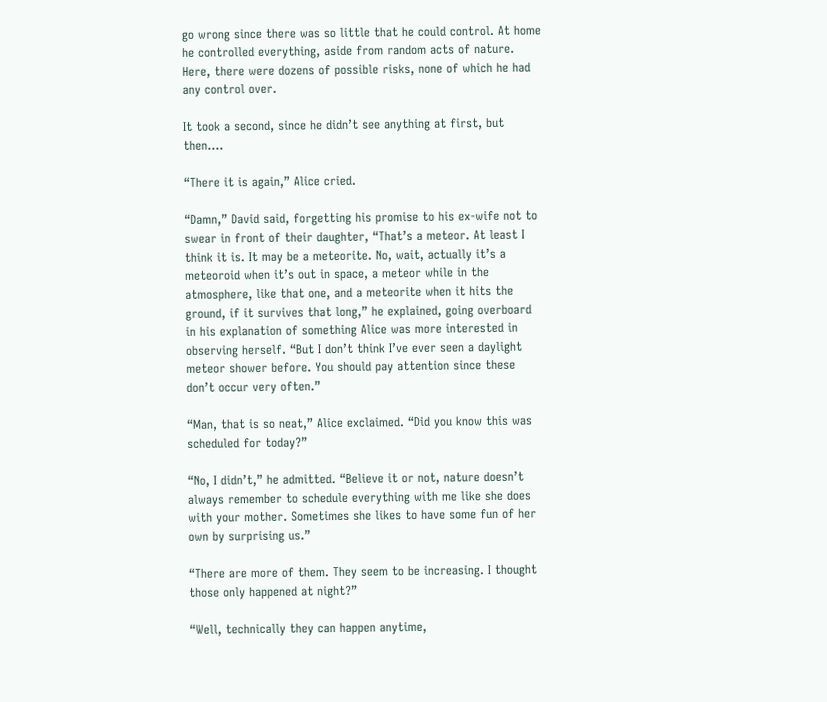go wrong since there was so little that he could control. At home he controlled everything, aside from random acts of nature. Here, there were dozens of possible risks, none of which he had any control over.

It took a second, since he didn’t see anything at first, but then….

“There it is again,” Alice cried.

“Damn,” David said, forgetting his promise to his ex-wife not to swear in front of their daughter, “That’s a meteor. At least I think it is. It may be a meteorite. No, wait, actually it’s a meteoroid when it’s out in space, a meteor while in the atmosphere, like that one, and a meteorite when it hits the ground, if it survives that long,” he explained, going overboard in his explanation of something Alice was more interested in observing herself. “But I don’t think I’ve ever seen a daylight meteor shower before. You should pay attention since these don’t occur very often.”

“Man, that is so neat,” Alice exclaimed. “Did you know this was scheduled for today?”

“No, I didn’t,” he admitted. “Believe it or not, nature doesn’t always remember to schedule everything with me like she does with your mother. Sometimes she likes to have some fun of her own by surprising us.”

“There are more of them. They seem to be increasing. I thought those only happened at night?”

“Well, technically they can happen anytime,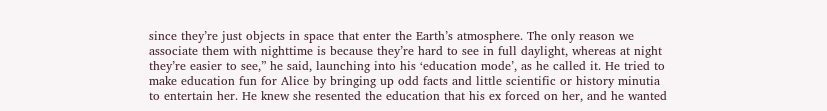since they’re just objects in space that enter the Earth’s atmosphere. The only reason we associate them with nighttime is because they’re hard to see in full daylight, whereas at night they’re easier to see,” he said, launching into his ‘education mode’, as he called it. He tried to make education fun for Alice by bringing up odd facts and little scientific or history minutia to entertain her. He knew she resented the education that his ex forced on her, and he wanted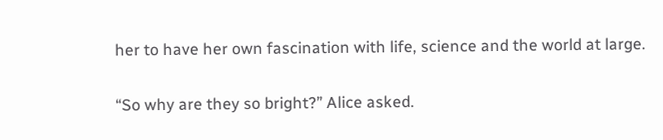her to have her own fascination with life, science and the world at large.

“So why are they so bright?” Alice asked.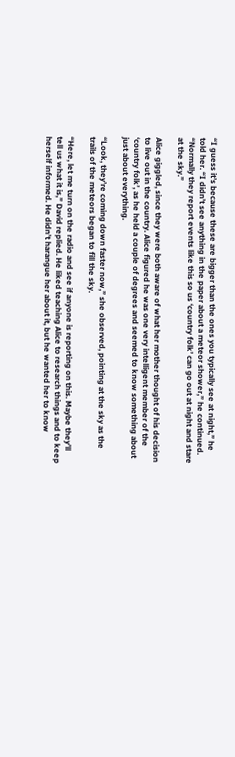“I guess it’s because these are bigger than the ones you typically see at night,” he told her. “I didn’t see anything in the paper about a meteor shower,” he continued. “Normally they report events like this so us ‘country folk’ can go out at night and stare at the sky.”

Alice giggled, since they were both aware of what her mother thought of his decision to live out in the country. Alice figured he was one very intelligent member of the ‘country folk’, as he held a couple of degrees and seemed to know something about just about everything.

“Look, they’re coming down faster now,” she observed, pointing at the sky as the trails of the meteors began to fill the sky.

“Here, let me turn on the radio and see if anyone is reporting on this. Maybe they’ll tell us what it is,” David replied. He liked teaching Alice to research things and to keep herself informed. He didn’t harangue her about it, but he wanted her to know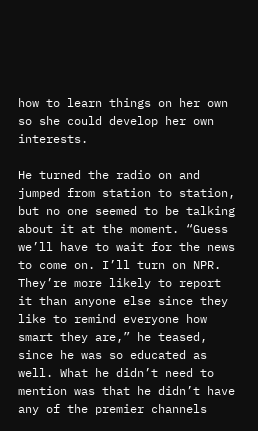how to learn things on her own so she could develop her own interests.

He turned the radio on and jumped from station to station, but no one seemed to be talking about it at the moment. “Guess we’ll have to wait for the news to come on. I’ll turn on NPR. They’re more likely to report it than anyone else since they like to remind everyone how smart they are,” he teased, since he was so educated as well. What he didn’t need to mention was that he didn’t have any of the premier channels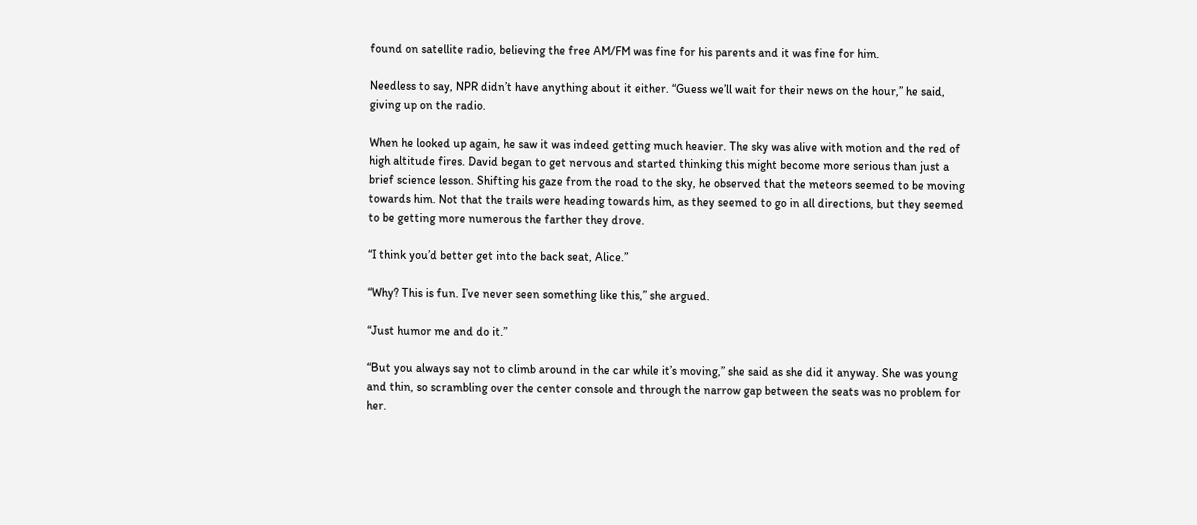found on satellite radio, believing the free AM/FM was fine for his parents and it was fine for him.

Needless to say, NPR didn’t have anything about it either. “Guess we’ll wait for their news on the hour,” he said, giving up on the radio.

When he looked up again, he saw it was indeed getting much heavier. The sky was alive with motion and the red of high altitude fires. David began to get nervous and started thinking this might become more serious than just a brief science lesson. Shifting his gaze from the road to the sky, he observed that the meteors seemed to be moving towards him. Not that the trails were heading towards him, as they seemed to go in all directions, but they seemed to be getting more numerous the farther they drove.

“I think you’d better get into the back seat, Alice.”

“Why? This is fun. I’ve never seen something like this,” she argued.

“Just humor me and do it.”

“But you always say not to climb around in the car while it’s moving,” she said as she did it anyway. She was young and thin, so scrambling over the center console and through the narrow gap between the seats was no problem for her.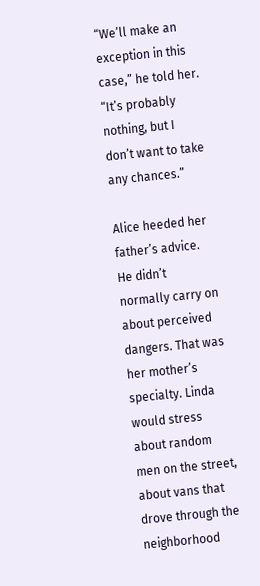“We’ll make an exception in this case,” he told her. “It’s probably nothing, but I don’t want to take any chances.”

Alice heeded her father’s advice. He didn’t normally carry on about perceived dangers. That was her mother’s specialty. Linda would stress about random men on the street, about vans that drove through the neighborhood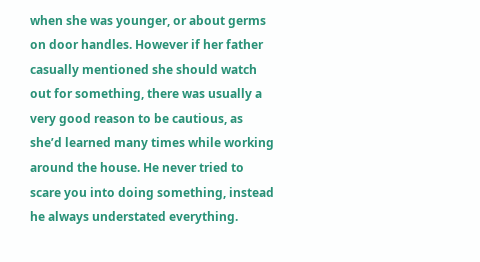when she was younger, or about germs on door handles. However if her father casually mentioned she should watch out for something, there was usually a very good reason to be cautious, as she’d learned many times while working around the house. He never tried to scare you into doing something, instead he always understated everything.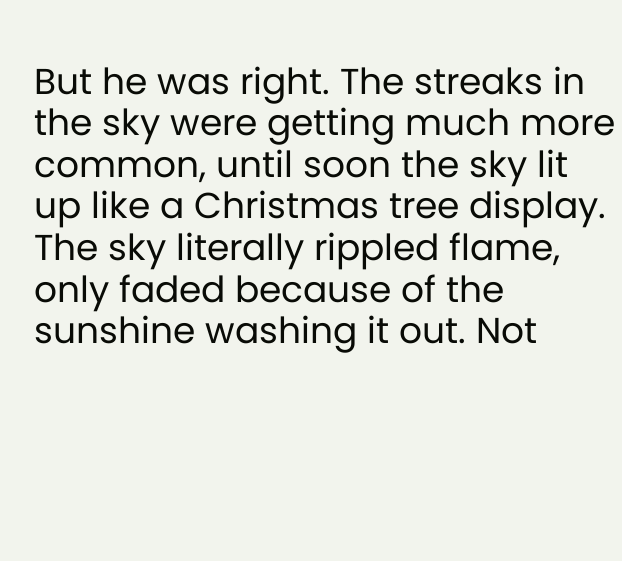But he was right. The streaks in the sky were getting much more common, until soon the sky lit up like a Christmas tree display. The sky literally rippled flame, only faded because of the sunshine washing it out. Not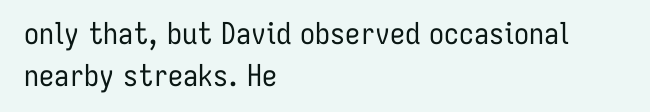only that, but David observed occasional nearby streaks. He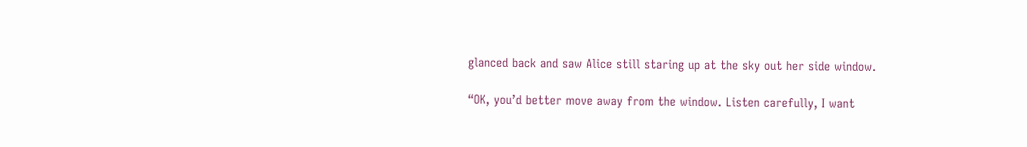glanced back and saw Alice still staring up at the sky out her side window.

“OK, you’d better move away from the window. Listen carefully, I want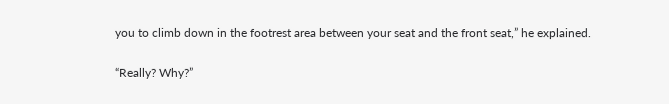you to climb down in the footrest area between your seat and the front seat,” he explained.

“Really? Why?”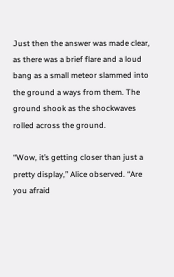Just then the answer was made clear, as there was a brief flare and a loud bang as a small meteor slammed into the ground a ways from them. The ground shook as the shockwaves rolled across the ground.

“Wow, it’s getting closer than just a pretty display,” Alice observed. “Are you afraid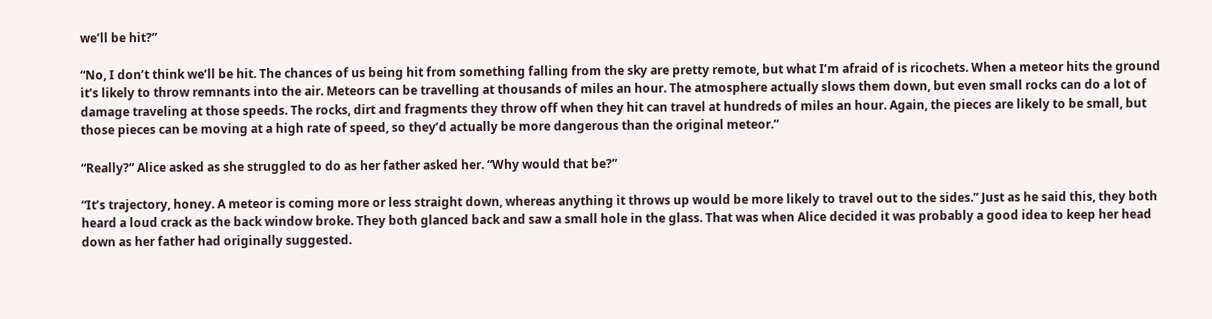we’ll be hit?”

“No, I don’t think we’ll be hit. The chances of us being hit from something falling from the sky are pretty remote, but what I’m afraid of is ricochets. When a meteor hits the ground it’s likely to throw remnants into the air. Meteors can be travelling at thousands of miles an hour. The atmosphere actually slows them down, but even small rocks can do a lot of damage traveling at those speeds. The rocks, dirt and fragments they throw off when they hit can travel at hundreds of miles an hour. Again, the pieces are likely to be small, but those pieces can be moving at a high rate of speed, so they’d actually be more dangerous than the original meteor.”

“Really?” Alice asked as she struggled to do as her father asked her. “Why would that be?”

“It’s trajectory, honey. A meteor is coming more or less straight down, whereas anything it throws up would be more likely to travel out to the sides.” Just as he said this, they both heard a loud crack as the back window broke. They both glanced back and saw a small hole in the glass. That was when Alice decided it was probably a good idea to keep her head down as her father had originally suggested.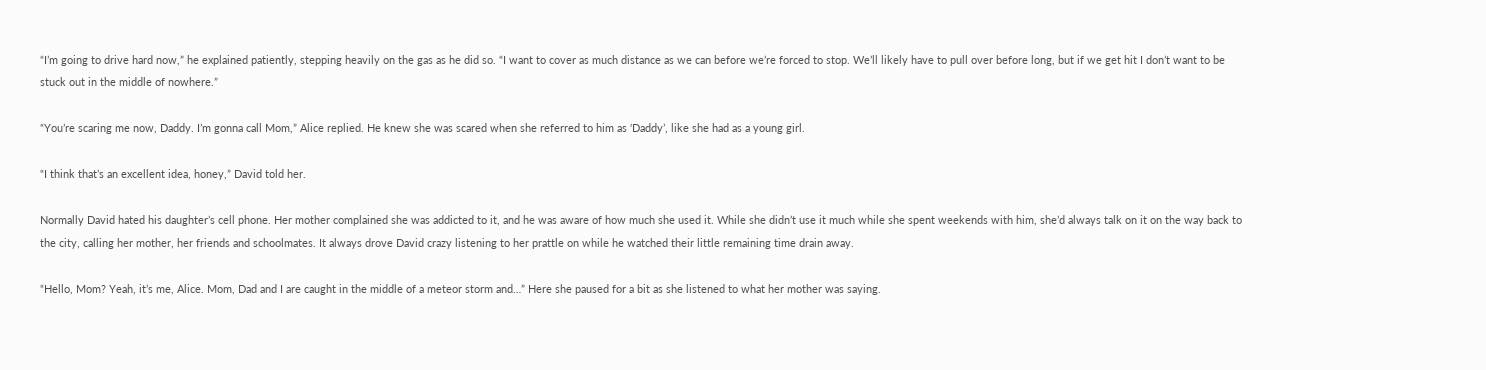“I’m going to drive hard now,” he explained patiently, stepping heavily on the gas as he did so. “I want to cover as much distance as we can before we’re forced to stop. We’ll likely have to pull over before long, but if we get hit I don’t want to be stuck out in the middle of nowhere.”

“You’re scaring me now, Daddy. I’m gonna call Mom,” Alice replied. He knew she was scared when she referred to him as ‘Daddy’, like she had as a young girl.

“I think that’s an excellent idea, honey,” David told her.

Normally David hated his daughter’s cell phone. Her mother complained she was addicted to it, and he was aware of how much she used it. While she didn’t use it much while she spent weekends with him, she’d always talk on it on the way back to the city, calling her mother, her friends and schoolmates. It always drove David crazy listening to her prattle on while he watched their little remaining time drain away.

“Hello, Mom? Yeah, it’s me, Alice. Mom, Dad and I are caught in the middle of a meteor storm and…” Here she paused for a bit as she listened to what her mother was saying.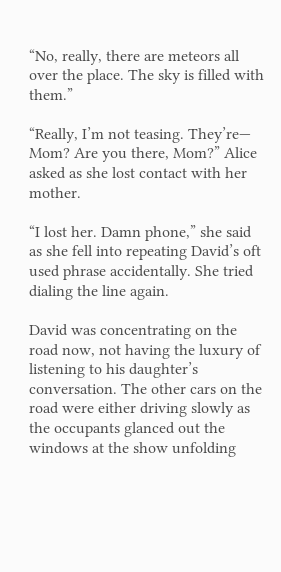“No, really, there are meteors all over the place. The sky is filled with them.”

“Really, I’m not teasing. They’re— Mom? Are you there, Mom?” Alice asked as she lost contact with her mother.

“I lost her. Damn phone,” she said as she fell into repeating David’s oft used phrase accidentally. She tried dialing the line again.

David was concentrating on the road now, not having the luxury of listening to his daughter’s conversation. The other cars on the road were either driving slowly as the occupants glanced out the windows at the show unfolding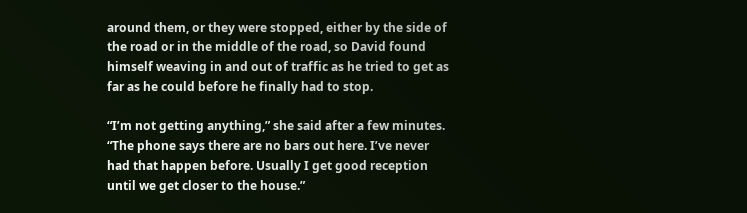around them, or they were stopped, either by the side of the road or in the middle of the road, so David found himself weaving in and out of traffic as he tried to get as far as he could before he finally had to stop.

“I’m not getting anything,” she said after a few minutes. “The phone says there are no bars out here. I’ve never had that happen before. Usually I get good reception until we get closer to the house.”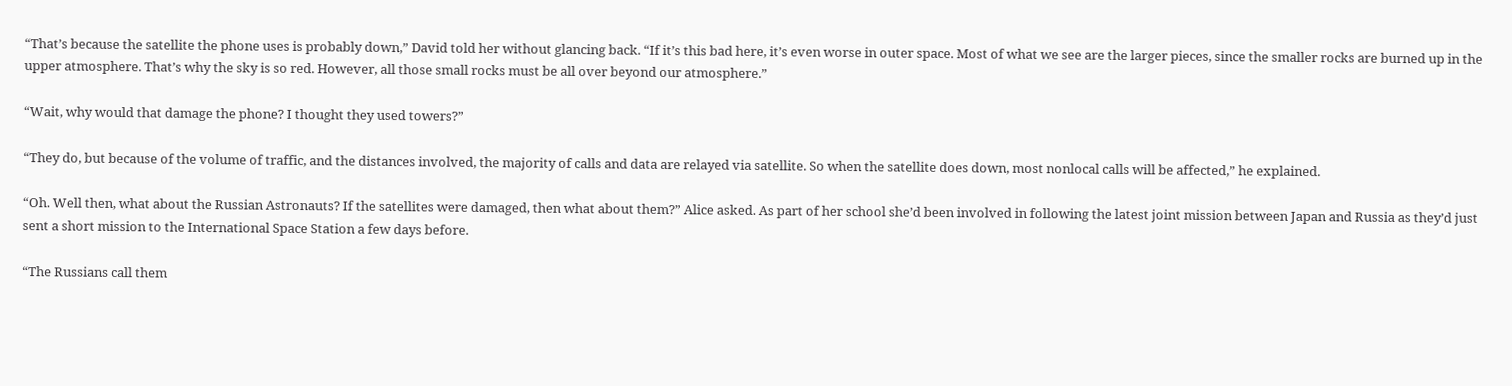“That’s because the satellite the phone uses is probably down,” David told her without glancing back. “If it’s this bad here, it’s even worse in outer space. Most of what we see are the larger pieces, since the smaller rocks are burned up in the upper atmosphere. That’s why the sky is so red. However, all those small rocks must be all over beyond our atmosphere.”

“Wait, why would that damage the phone? I thought they used towers?”

“They do, but because of the volume of traffic, and the distances involved, the majority of calls and data are relayed via satellite. So when the satellite does down, most nonlocal calls will be affected,” he explained.

“Oh. Well then, what about the Russian Astronauts? If the satellites were damaged, then what about them?” Alice asked. As part of her school she’d been involved in following the latest joint mission between Japan and Russia as they’d just sent a short mission to the International Space Station a few days before.

“The Russians call them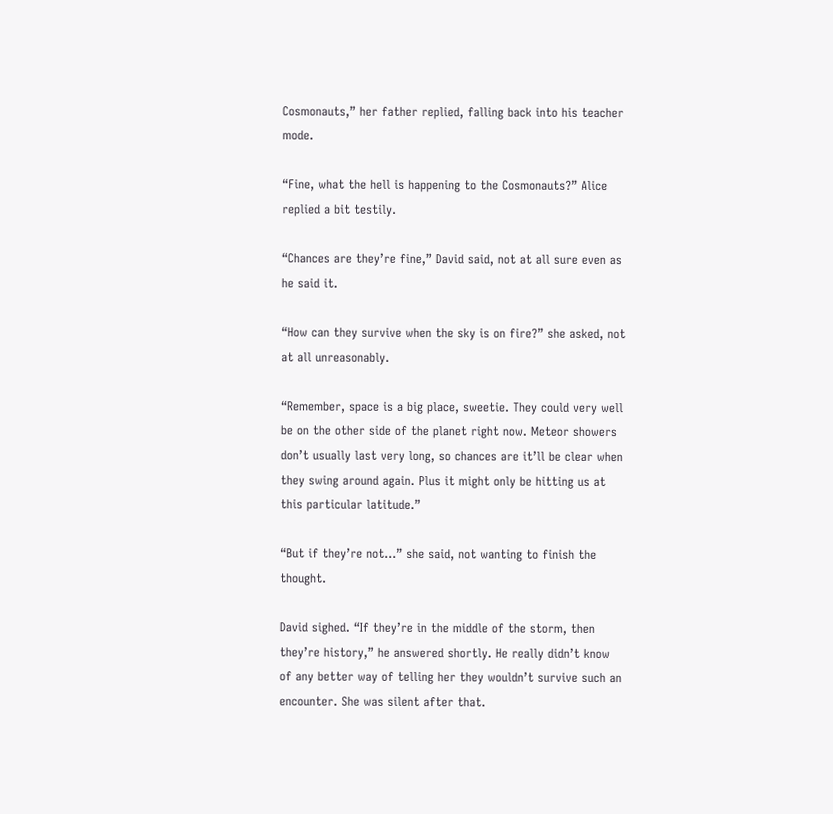Cosmonauts,” her father replied, falling back into his teacher mode.

“Fine, what the hell is happening to the Cosmonauts?” Alice replied a bit testily.

“Chances are they’re fine,” David said, not at all sure even as he said it.

“How can they survive when the sky is on fire?” she asked, not at all unreasonably.

“Remember, space is a big place, sweetie. They could very well be on the other side of the planet right now. Meteor showers don’t usually last very long, so chances are it’ll be clear when they swing around again. Plus it might only be hitting us at this particular latitude.”

“But if they’re not…” she said, not wanting to finish the thought.

David sighed. “If they’re in the middle of the storm, then they’re history,” he answered shortly. He really didn’t know of any better way of telling her they wouldn’t survive such an encounter. She was silent after that.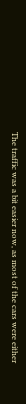The traffic was a bit easier now, as most of the cars were either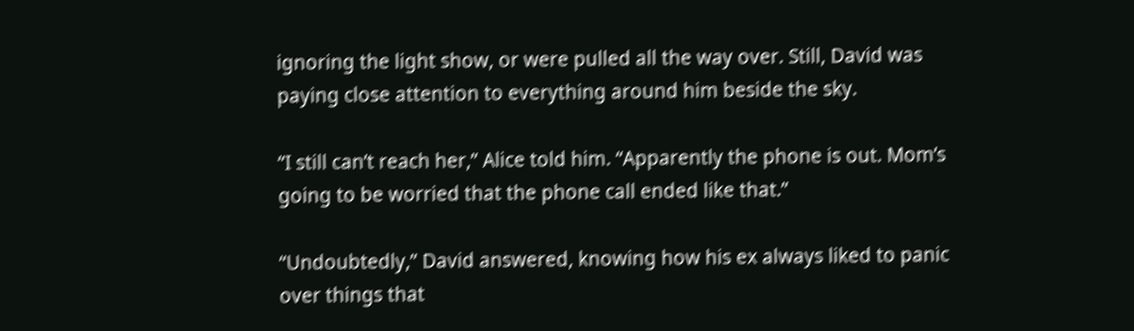ignoring the light show, or were pulled all the way over. Still, David was paying close attention to everything around him beside the sky.

“I still can’t reach her,” Alice told him. “Apparently the phone is out. Mom’s going to be worried that the phone call ended like that.”

“Undoubtedly,” David answered, knowing how his ex always liked to panic over things that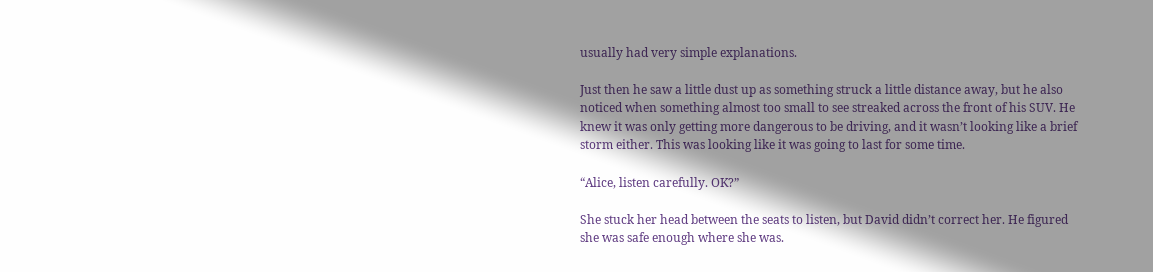usually had very simple explanations.

Just then he saw a little dust up as something struck a little distance away, but he also noticed when something almost too small to see streaked across the front of his SUV. He knew it was only getting more dangerous to be driving, and it wasn’t looking like a brief storm either. This was looking like it was going to last for some time.

“Alice, listen carefully. OK?”

She stuck her head between the seats to listen, but David didn’t correct her. He figured she was safe enough where she was.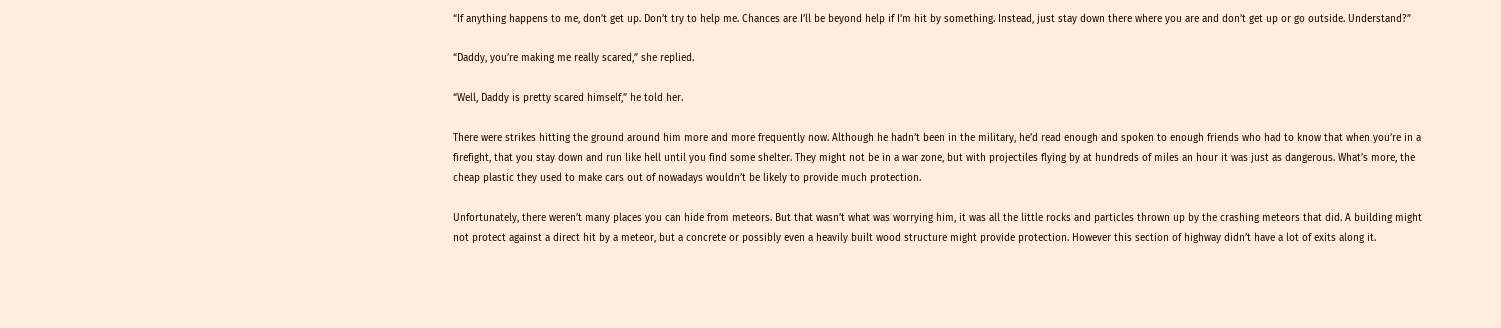“If anything happens to me, don’t get up. Don’t try to help me. Chances are I’ll be beyond help if I’m hit by something. Instead, just stay down there where you are and don’t get up or go outside. Understand?”

“Daddy, you’re making me really scared,” she replied.

“Well, Daddy is pretty scared himself,” he told her.

There were strikes hitting the ground around him more and more frequently now. Although he hadn’t been in the military, he’d read enough and spoken to enough friends who had to know that when you’re in a firefight, that you stay down and run like hell until you find some shelter. They might not be in a war zone, but with projectiles flying by at hundreds of miles an hour it was just as dangerous. What’s more, the cheap plastic they used to make cars out of nowadays wouldn’t be likely to provide much protection.

Unfortunately, there weren’t many places you can hide from meteors. But that wasn’t what was worrying him, it was all the little rocks and particles thrown up by the crashing meteors that did. A building might not protect against a direct hit by a meteor, but a concrete or possibly even a heavily built wood structure might provide protection. However this section of highway didn’t have a lot of exits along it.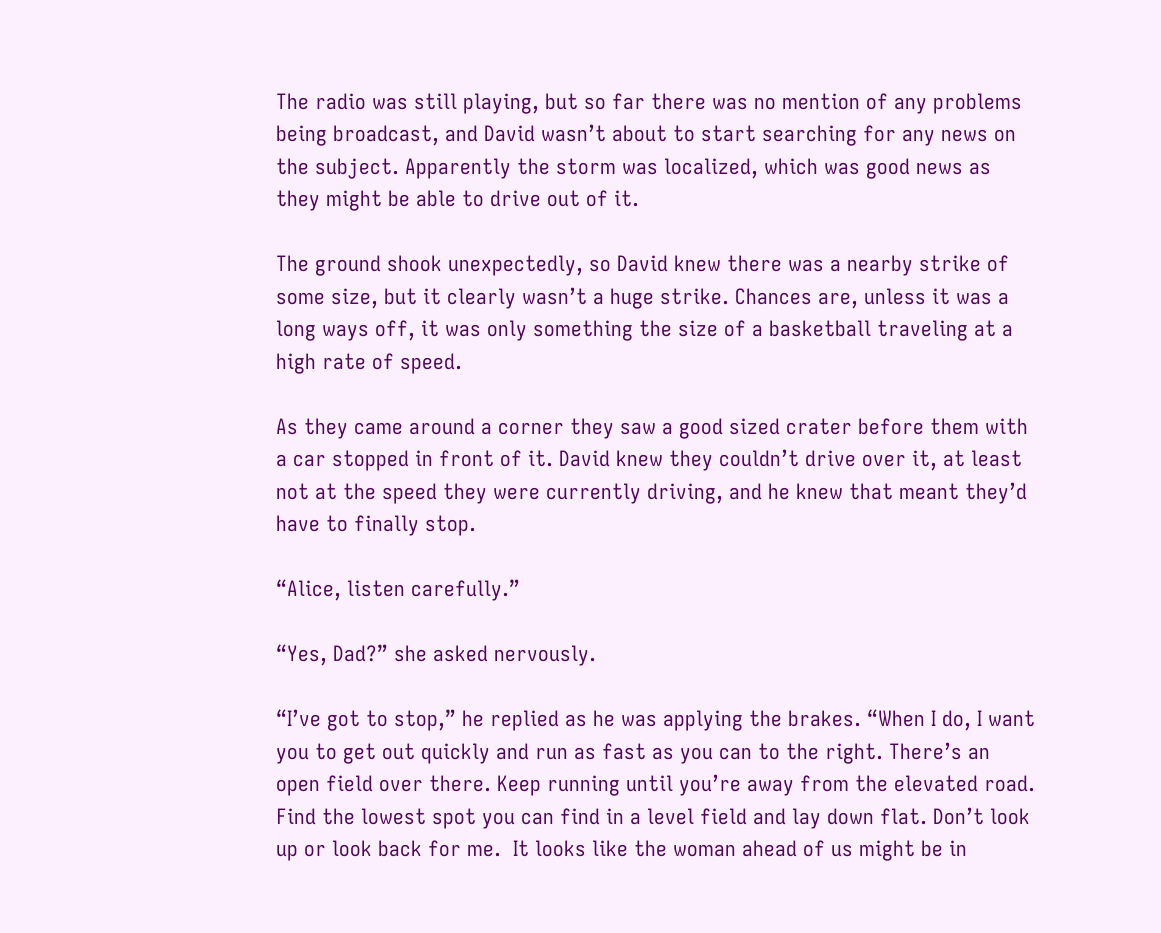The radio was still playing, but so far there was no mention of any problems being broadcast, and David wasn’t about to start searching for any news on the subject. Apparently the storm was localized, which was good news as they might be able to drive out of it.

The ground shook unexpectedly, so David knew there was a nearby strike of some size, but it clearly wasn’t a huge strike. Chances are, unless it was a long ways off, it was only something the size of a basketball traveling at a high rate of speed.

As they came around a corner they saw a good sized crater before them with a car stopped in front of it. David knew they couldn’t drive over it, at least not at the speed they were currently driving, and he knew that meant they’d have to finally stop.

“Alice, listen carefully.”

“Yes, Dad?” she asked nervously.

“I’ve got to stop,” he replied as he was applying the brakes. “When I do, I want you to get out quickly and run as fast as you can to the right. There’s an open field over there. Keep running until you’re away from the elevated road. Find the lowest spot you can find in a level field and lay down flat. Don’t look up or look back for me.  It looks like the woman ahead of us might be in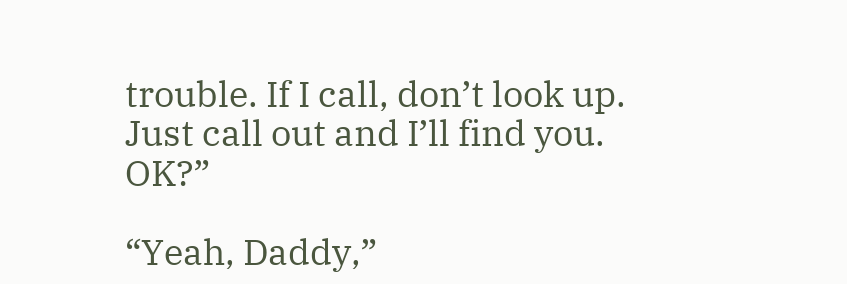trouble. If I call, don’t look up. Just call out and I’ll find you. OK?”

“Yeah, Daddy,”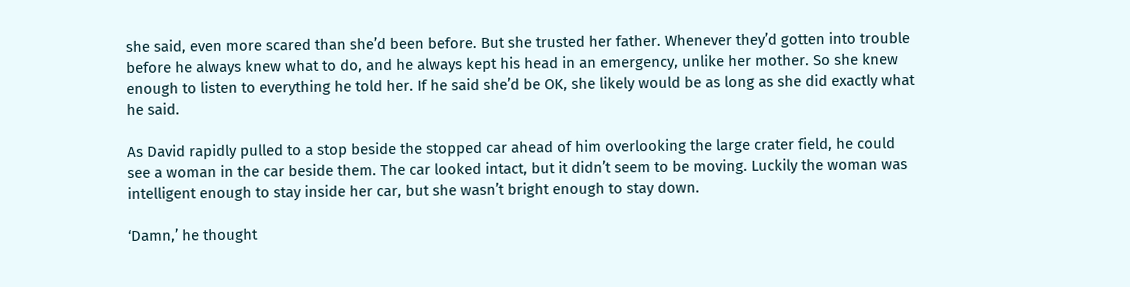she said, even more scared than she’d been before. But she trusted her father. Whenever they’d gotten into trouble before he always knew what to do, and he always kept his head in an emergency, unlike her mother. So she knew enough to listen to everything he told her. If he said she’d be OK, she likely would be as long as she did exactly what he said.

As David rapidly pulled to a stop beside the stopped car ahead of him overlooking the large crater field, he could see a woman in the car beside them. The car looked intact, but it didn’t seem to be moving. Luckily the woman was intelligent enough to stay inside her car, but she wasn’t bright enough to stay down.

‘Damn,’ he thought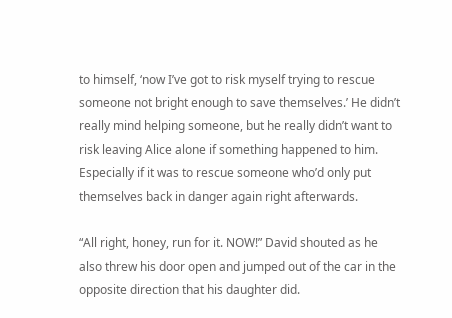to himself, ‘now I’ve got to risk myself trying to rescue someone not bright enough to save themselves.’ He didn’t really mind helping someone, but he really didn’t want to risk leaving Alice alone if something happened to him. Especially if it was to rescue someone who’d only put themselves back in danger again right afterwards.

“All right, honey, run for it. NOW!” David shouted as he also threw his door open and jumped out of the car in the opposite direction that his daughter did.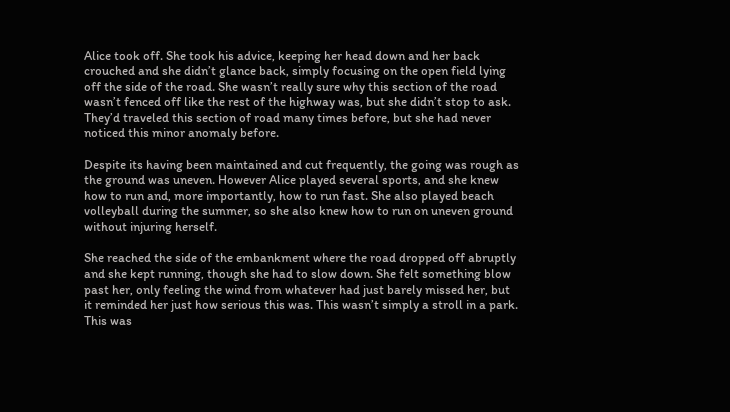Alice took off. She took his advice, keeping her head down and her back crouched and she didn’t glance back, simply focusing on the open field lying off the side of the road. She wasn’t really sure why this section of the road wasn’t fenced off like the rest of the highway was, but she didn’t stop to ask. They’d traveled this section of road many times before, but she had never noticed this minor anomaly before.

Despite its having been maintained and cut frequently, the going was rough as the ground was uneven. However Alice played several sports, and she knew how to run and, more importantly, how to run fast. She also played beach volleyball during the summer, so she also knew how to run on uneven ground without injuring herself.

She reached the side of the embankment where the road dropped off abruptly and she kept running, though she had to slow down. She felt something blow past her, only feeling the wind from whatever had just barely missed her, but it reminded her just how serious this was. This wasn’t simply a stroll in a park. This was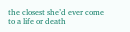the closest she’d ever come to a life or death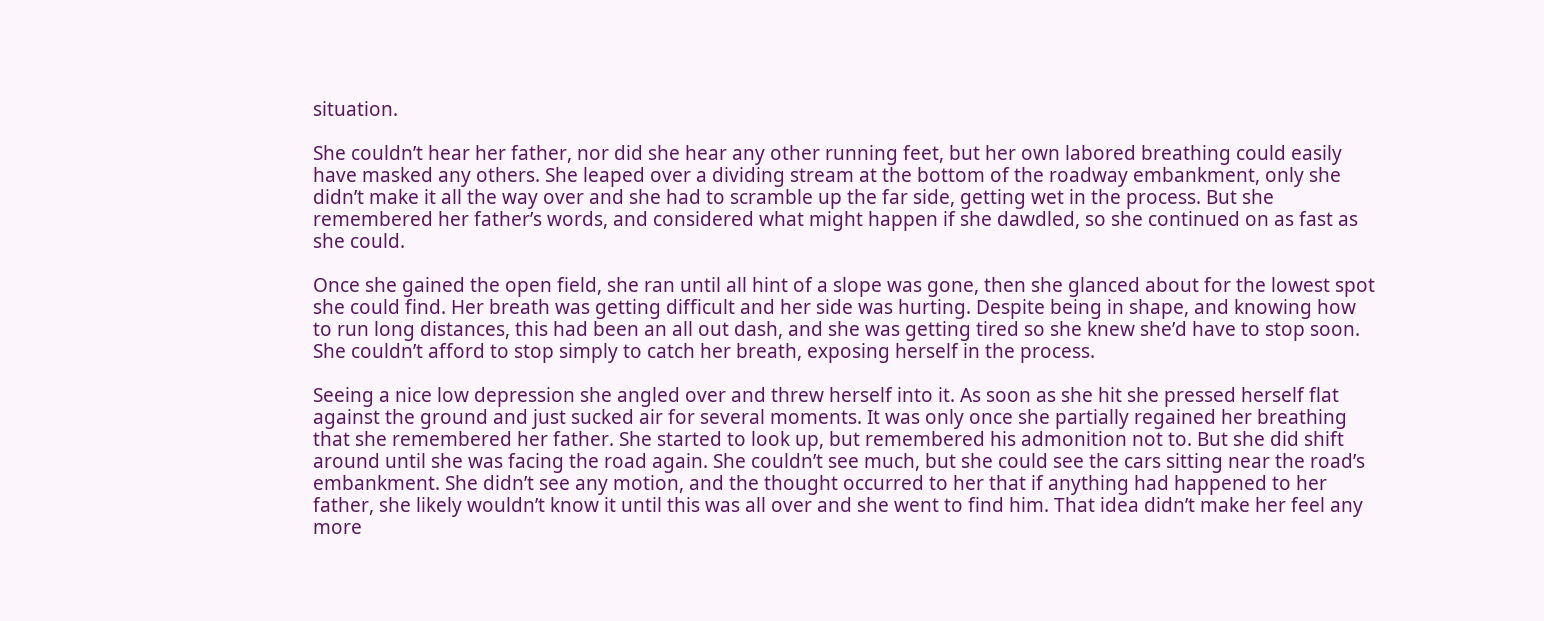situation.

She couldn’t hear her father, nor did she hear any other running feet, but her own labored breathing could easily have masked any others. She leaped over a dividing stream at the bottom of the roadway embankment, only she didn’t make it all the way over and she had to scramble up the far side, getting wet in the process. But she remembered her father’s words, and considered what might happen if she dawdled, so she continued on as fast as she could.

Once she gained the open field, she ran until all hint of a slope was gone, then she glanced about for the lowest spot she could find. Her breath was getting difficult and her side was hurting. Despite being in shape, and knowing how to run long distances, this had been an all out dash, and she was getting tired so she knew she’d have to stop soon. She couldn’t afford to stop simply to catch her breath, exposing herself in the process.

Seeing a nice low depression she angled over and threw herself into it. As soon as she hit she pressed herself flat against the ground and just sucked air for several moments. It was only once she partially regained her breathing that she remembered her father. She started to look up, but remembered his admonition not to. But she did shift around until she was facing the road again. She couldn’t see much, but she could see the cars sitting near the road’s embankment. She didn’t see any motion, and the thought occurred to her that if anything had happened to her father, she likely wouldn’t know it until this was all over and she went to find him. That idea didn’t make her feel any more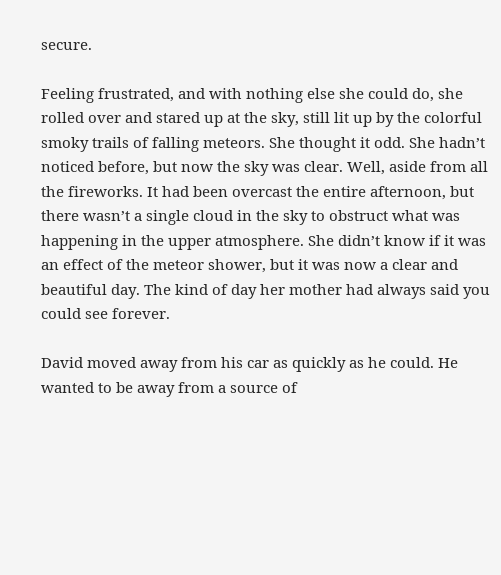secure.

Feeling frustrated, and with nothing else she could do, she rolled over and stared up at the sky, still lit up by the colorful smoky trails of falling meteors. She thought it odd. She hadn’t noticed before, but now the sky was clear. Well, aside from all the fireworks. It had been overcast the entire afternoon, but there wasn’t a single cloud in the sky to obstruct what was happening in the upper atmosphere. She didn’t know if it was an effect of the meteor shower, but it was now a clear and beautiful day. The kind of day her mother had always said you could see forever.

David moved away from his car as quickly as he could. He wanted to be away from a source of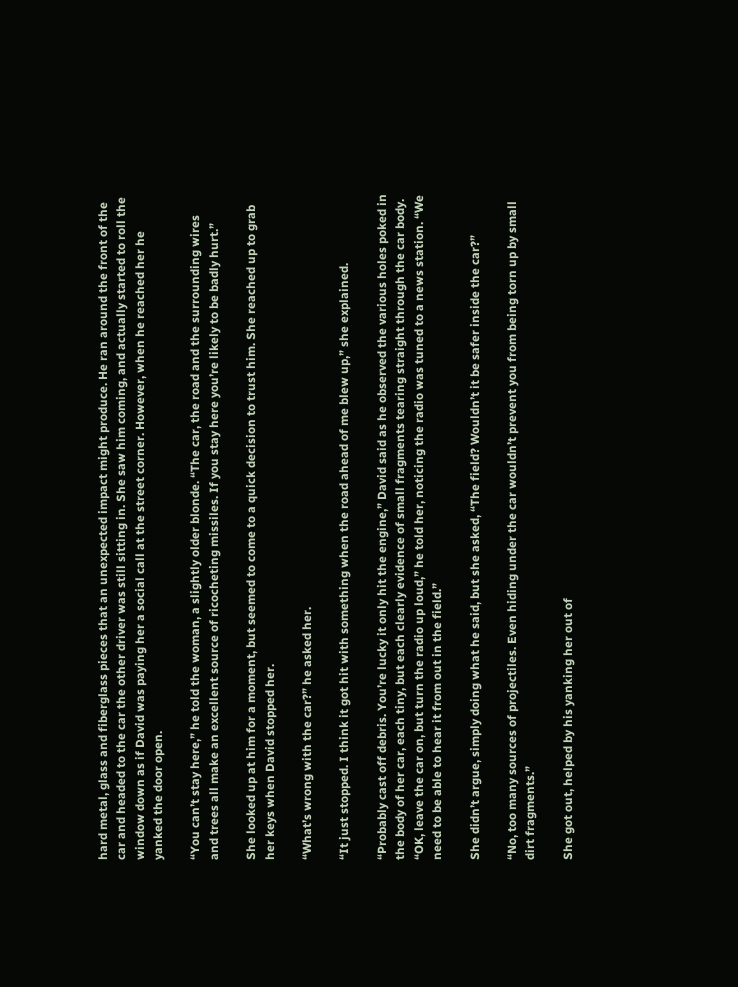hard metal, glass and fiberglass pieces that an unexpected impact might produce. He ran around the front of the car and headed to the car the other driver was still sitting in. She saw him coming, and actually started to roll the window down as if David was paying her a social call at the street corner. However, when he reached her he yanked the door open.

“You can’t stay here,” he told the woman, a slightly older blonde. “The car, the road and the surrounding wires and trees all make an excellent source of ricocheting missiles. If you stay here you’re likely to be badly hurt.”

She looked up at him for a moment, but seemed to come to a quick decision to trust him. She reached up to grab her keys when David stopped her.

“What’s wrong with the car?” he asked her.

“It just stopped. I think it got hit with something when the road ahead of me blew up,” she explained.

“Probably cast off debris. You’re lucky it only hit the engine,” David said as he observed the various holes poked in the body of her car, each tiny, but each clearly evidence of small fragments tearing straight through the car body. “OK, leave the car on, but turn the radio up loud,” he told her, noticing the radio was tuned to a news station. “We need to be able to hear it from out in the field.”

She didn’t argue, simply doing what he said, but she asked, “The field? Wouldn’t it be safer inside the car?”

“No, too many sources of projectiles. Even hiding under the car wouldn’t prevent you from being torn up by small dirt fragments.”

She got out, helped by his yanking her out of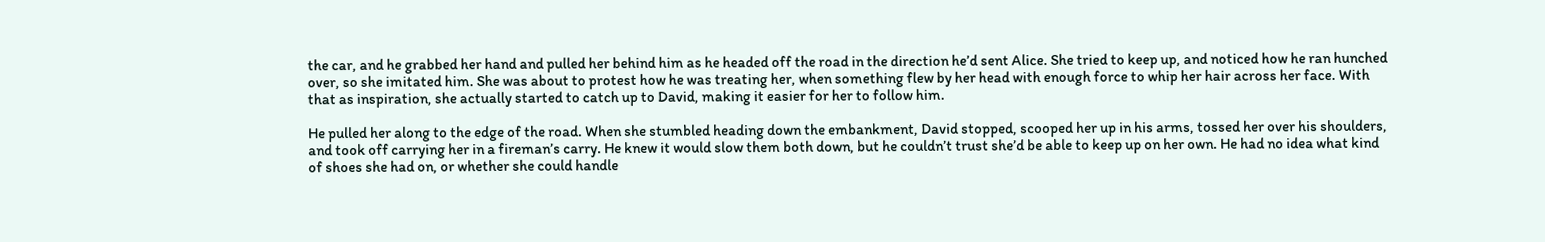the car, and he grabbed her hand and pulled her behind him as he headed off the road in the direction he’d sent Alice. She tried to keep up, and noticed how he ran hunched over, so she imitated him. She was about to protest how he was treating her, when something flew by her head with enough force to whip her hair across her face. With that as inspiration, she actually started to catch up to David, making it easier for her to follow him.

He pulled her along to the edge of the road. When she stumbled heading down the embankment, David stopped, scooped her up in his arms, tossed her over his shoulders, and took off carrying her in a fireman’s carry. He knew it would slow them both down, but he couldn’t trust she’d be able to keep up on her own. He had no idea what kind of shoes she had on, or whether she could handle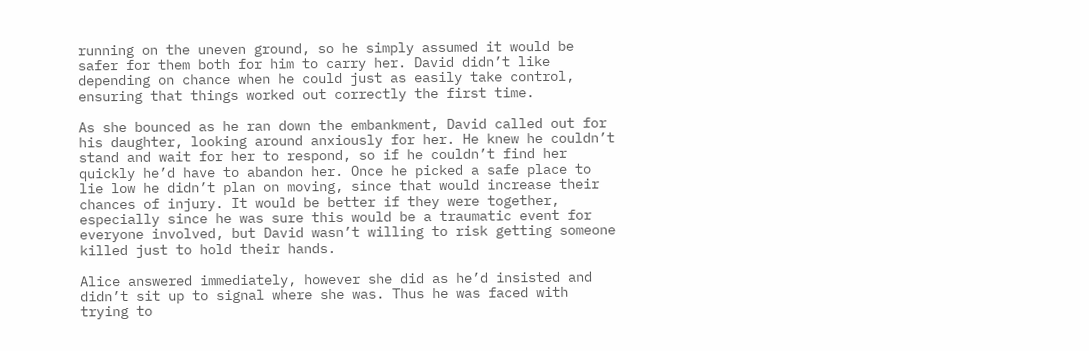running on the uneven ground, so he simply assumed it would be safer for them both for him to carry her. David didn’t like depending on chance when he could just as easily take control, ensuring that things worked out correctly the first time.

As she bounced as he ran down the embankment, David called out for his daughter, looking around anxiously for her. He knew he couldn’t stand and wait for her to respond, so if he couldn’t find her quickly he’d have to abandon her. Once he picked a safe place to lie low he didn’t plan on moving, since that would increase their chances of injury. It would be better if they were together, especially since he was sure this would be a traumatic event for everyone involved, but David wasn’t willing to risk getting someone killed just to hold their hands.

Alice answered immediately, however she did as he’d insisted and didn’t sit up to signal where she was. Thus he was faced with trying to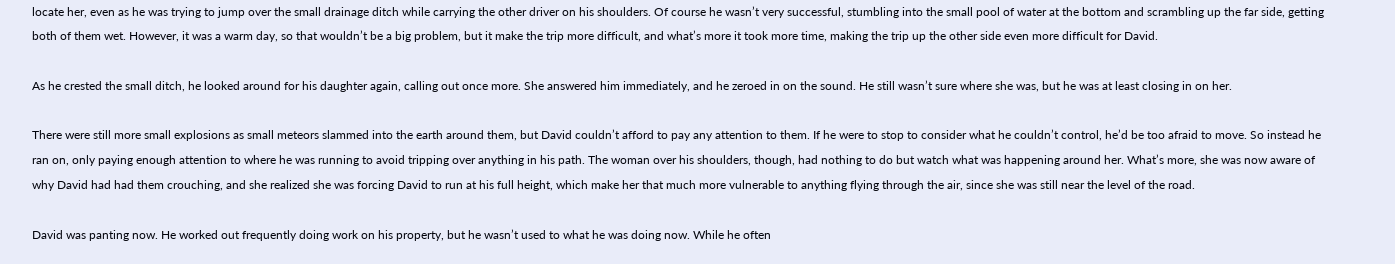locate her, even as he was trying to jump over the small drainage ditch while carrying the other driver on his shoulders. Of course he wasn’t very successful, stumbling into the small pool of water at the bottom and scrambling up the far side, getting both of them wet. However, it was a warm day, so that wouldn’t be a big problem, but it make the trip more difficult, and what’s more it took more time, making the trip up the other side even more difficult for David.

As he crested the small ditch, he looked around for his daughter again, calling out once more. She answered him immediately, and he zeroed in on the sound. He still wasn’t sure where she was, but he was at least closing in on her.

There were still more small explosions as small meteors slammed into the earth around them, but David couldn’t afford to pay any attention to them. If he were to stop to consider what he couldn’t control, he’d be too afraid to move. So instead he ran on, only paying enough attention to where he was running to avoid tripping over anything in his path. The woman over his shoulders, though, had nothing to do but watch what was happening around her. What’s more, she was now aware of why David had had them crouching, and she realized she was forcing David to run at his full height, which make her that much more vulnerable to anything flying through the air, since she was still near the level of the road.

David was panting now. He worked out frequently doing work on his property, but he wasn’t used to what he was doing now. While he often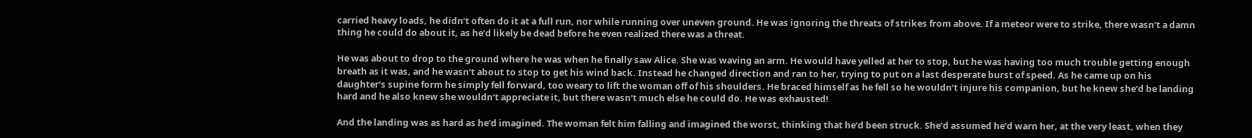carried heavy loads, he didn’t often do it at a full run, nor while running over uneven ground. He was ignoring the threats of strikes from above. If a meteor were to strike, there wasn’t a damn thing he could do about it, as he’d likely be dead before he even realized there was a threat.

He was about to drop to the ground where he was when he finally saw Alice. She was waving an arm. He would have yelled at her to stop, but he was having too much trouble getting enough breath as it was, and he wasn’t about to stop to get his wind back. Instead he changed direction and ran to her, trying to put on a last desperate burst of speed. As he came up on his daughter’s supine form he simply fell forward, too weary to lift the woman off of his shoulders. He braced himself as he fell so he wouldn’t injure his companion, but he knew she’d be landing hard and he also knew she wouldn’t appreciate it, but there wasn’t much else he could do. He was exhausted!

And the landing was as hard as he’d imagined. The woman felt him falling and imagined the worst, thinking that he’d been struck. She’d assumed he’d warn her, at the very least, when they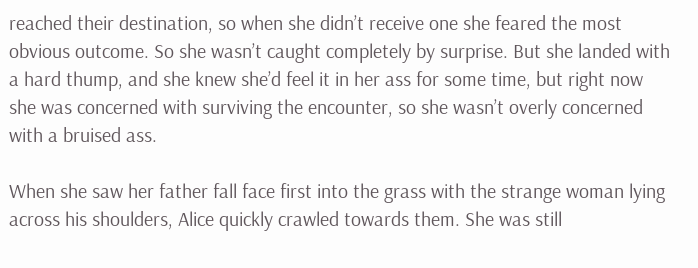reached their destination, so when she didn’t receive one she feared the most obvious outcome. So she wasn’t caught completely by surprise. But she landed with a hard thump, and she knew she’d feel it in her ass for some time, but right now she was concerned with surviving the encounter, so she wasn’t overly concerned with a bruised ass.

When she saw her father fall face first into the grass with the strange woman lying across his shoulders, Alice quickly crawled towards them. She was still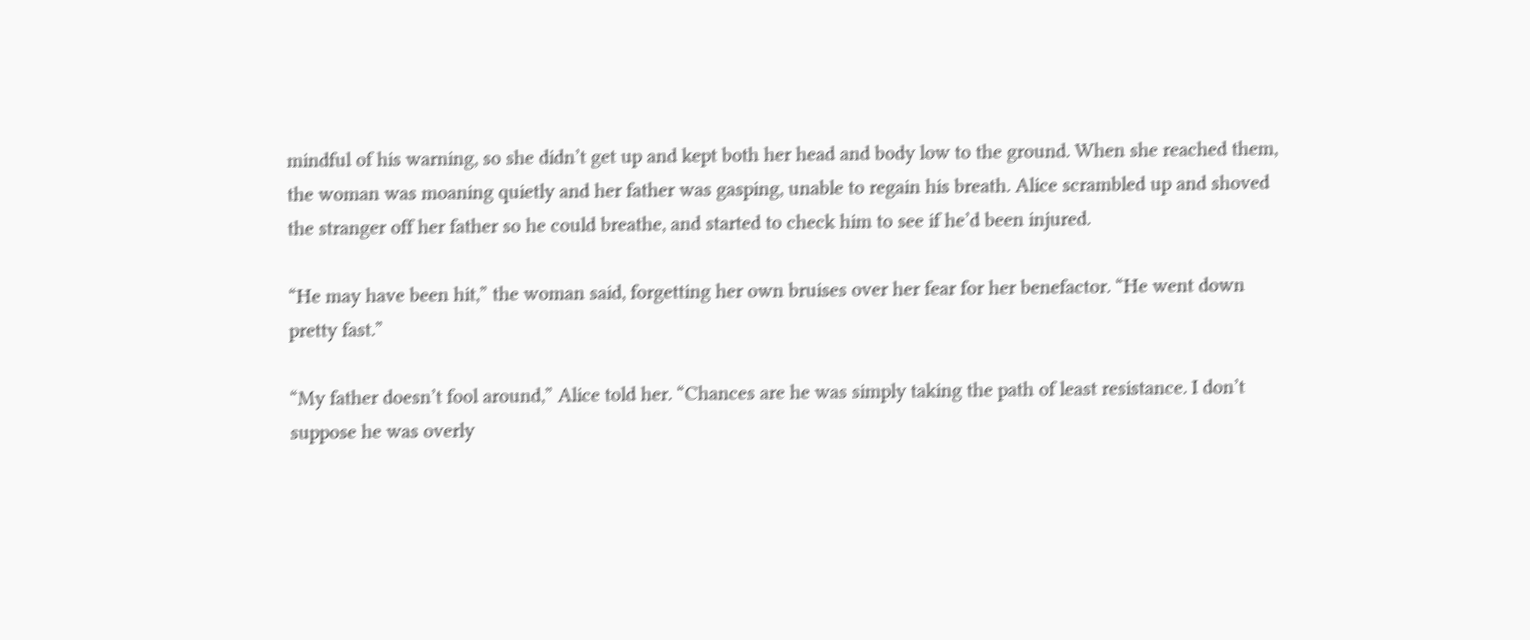mindful of his warning, so she didn’t get up and kept both her head and body low to the ground. When she reached them, the woman was moaning quietly and her father was gasping, unable to regain his breath. Alice scrambled up and shoved the stranger off her father so he could breathe, and started to check him to see if he’d been injured.

“He may have been hit,” the woman said, forgetting her own bruises over her fear for her benefactor. “He went down pretty fast.”

“My father doesn’t fool around,” Alice told her. “Chances are he was simply taking the path of least resistance. I don’t suppose he was overly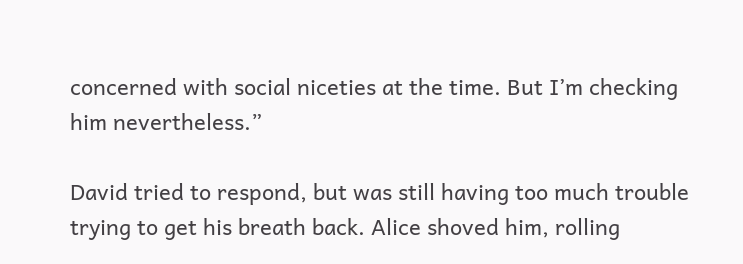concerned with social niceties at the time. But I’m checking him nevertheless.”

David tried to respond, but was still having too much trouble trying to get his breath back. Alice shoved him, rolling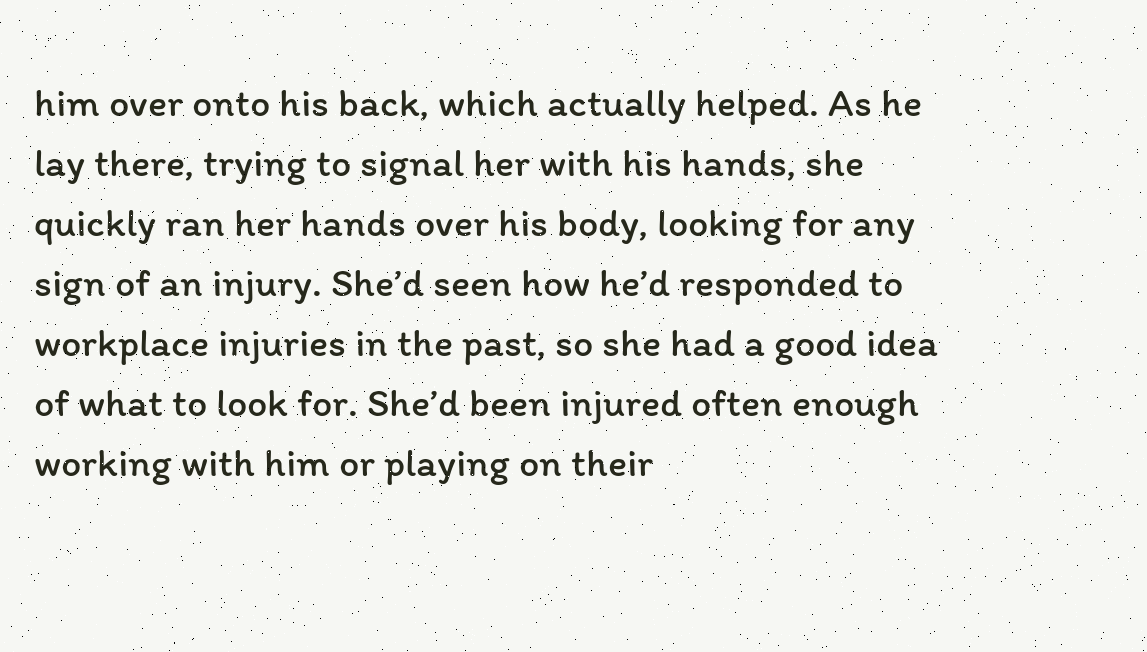him over onto his back, which actually helped. As he lay there, trying to signal her with his hands, she quickly ran her hands over his body, looking for any sign of an injury. She’d seen how he’d responded to workplace injuries in the past, so she had a good idea of what to look for. She’d been injured often enough working with him or playing on their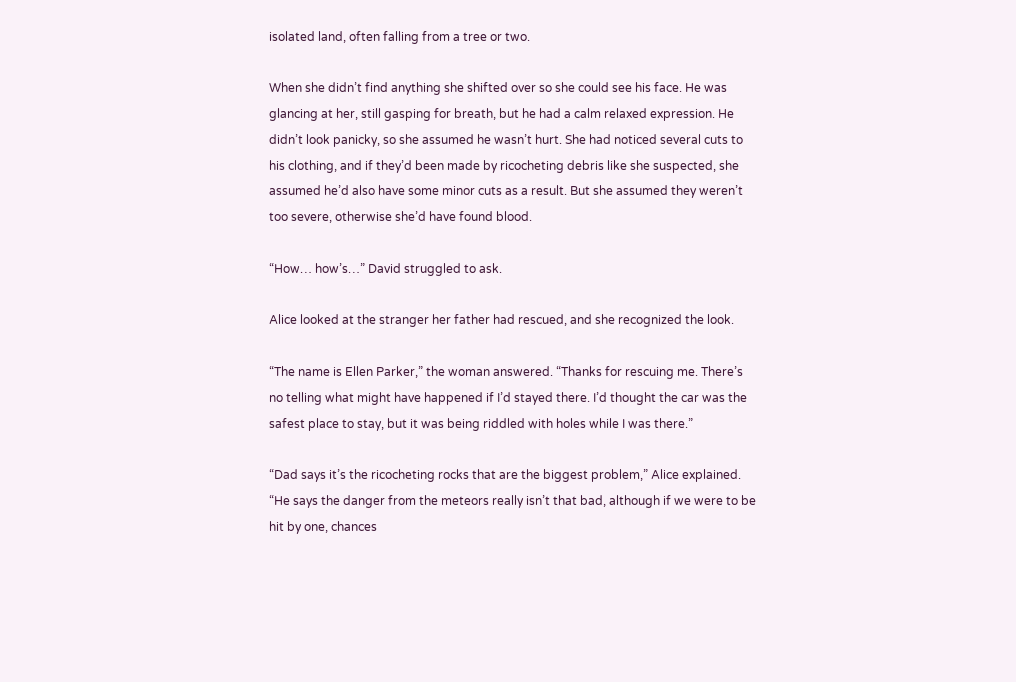isolated land, often falling from a tree or two.

When she didn’t find anything she shifted over so she could see his face. He was glancing at her, still gasping for breath, but he had a calm relaxed expression. He didn’t look panicky, so she assumed he wasn’t hurt. She had noticed several cuts to his clothing, and if they’d been made by ricocheting debris like she suspected, she assumed he’d also have some minor cuts as a result. But she assumed they weren’t too severe, otherwise she’d have found blood.

“How… how’s…” David struggled to ask.

Alice looked at the stranger her father had rescued, and she recognized the look.

“The name is Ellen Parker,” the woman answered. “Thanks for rescuing me. There’s no telling what might have happened if I’d stayed there. I’d thought the car was the safest place to stay, but it was being riddled with holes while I was there.”

“Dad says it’s the ricocheting rocks that are the biggest problem,” Alice explained. “He says the danger from the meteors really isn’t that bad, although if we were to be hit by one, chances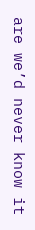are we’d never know it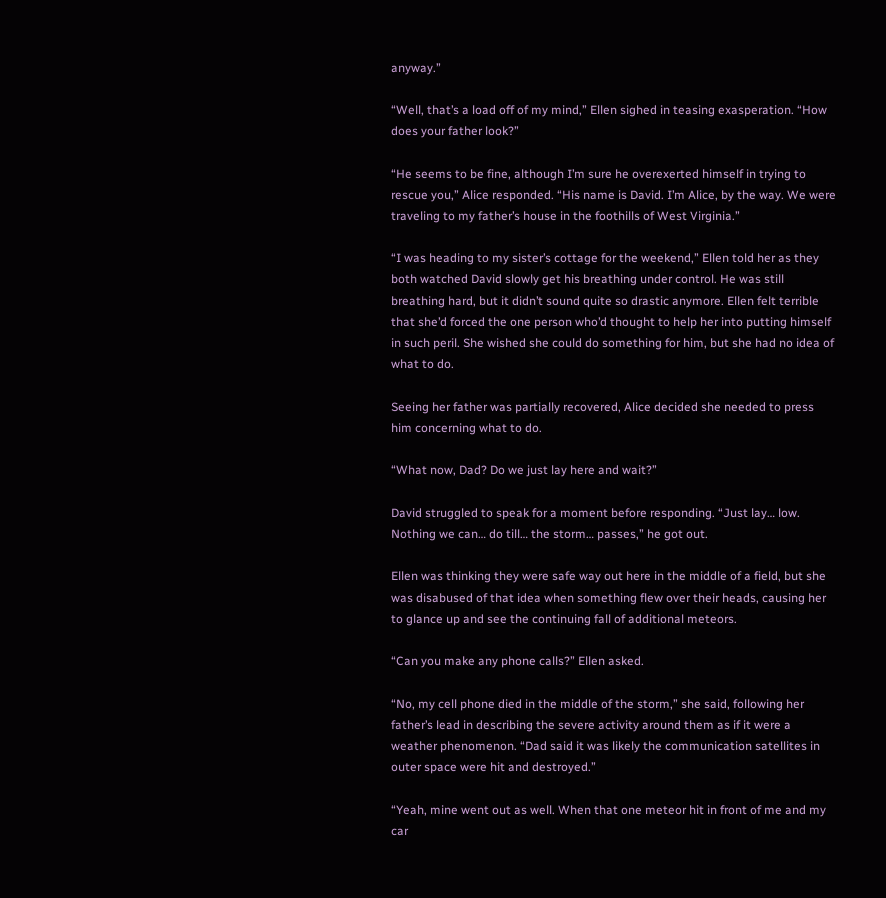anyway.”

“Well, that’s a load off of my mind,” Ellen sighed in teasing exasperation. “How does your father look?”

“He seems to be fine, although I’m sure he overexerted himself in trying to rescue you,” Alice responded. “His name is David. I’m Alice, by the way. We were traveling to my father’s house in the foothills of West Virginia.”

“I was heading to my sister’s cottage for the weekend,” Ellen told her as they both watched David slowly get his breathing under control. He was still breathing hard, but it didn’t sound quite so drastic anymore. Ellen felt terrible that she’d forced the one person who’d thought to help her into putting himself in such peril. She wished she could do something for him, but she had no idea of what to do.

Seeing her father was partially recovered, Alice decided she needed to press him concerning what to do.

“What now, Dad? Do we just lay here and wait?”

David struggled to speak for a moment before responding. “Just lay… low. Nothing we can… do till… the storm… passes,” he got out.

Ellen was thinking they were safe way out here in the middle of a field, but she was disabused of that idea when something flew over their heads, causing her to glance up and see the continuing fall of additional meteors.

“Can you make any phone calls?” Ellen asked.

“No, my cell phone died in the middle of the storm,” she said, following her father’s lead in describing the severe activity around them as if it were a weather phenomenon. “Dad said it was likely the communication satellites in outer space were hit and destroyed.”

“Yeah, mine went out as well. When that one meteor hit in front of me and my car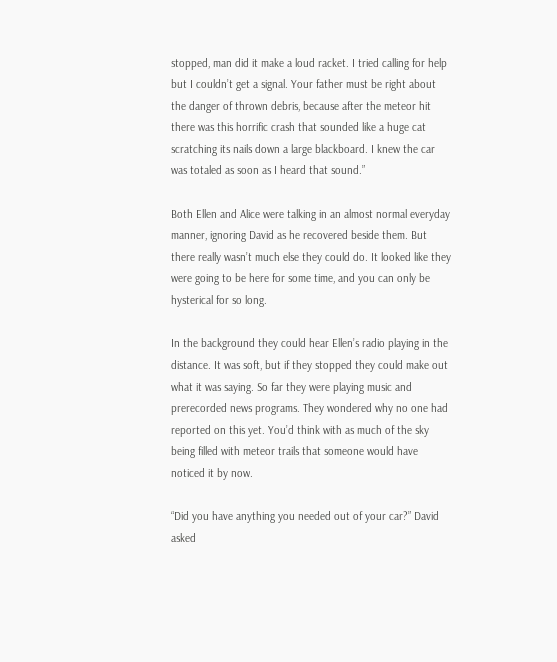stopped, man did it make a loud racket. I tried calling for help but I couldn’t get a signal. Your father must be right about the danger of thrown debris, because after the meteor hit there was this horrific crash that sounded like a huge cat scratching its nails down a large blackboard. I knew the car was totaled as soon as I heard that sound.”

Both Ellen and Alice were talking in an almost normal everyday manner, ignoring David as he recovered beside them. But there really wasn’t much else they could do. It looked like they were going to be here for some time, and you can only be hysterical for so long.

In the background they could hear Ellen’s radio playing in the distance. It was soft, but if they stopped they could make out what it was saying. So far they were playing music and prerecorded news programs. They wondered why no one had reported on this yet. You’d think with as much of the sky being filled with meteor trails that someone would have noticed it by now.

“Did you have anything you needed out of your car?” David asked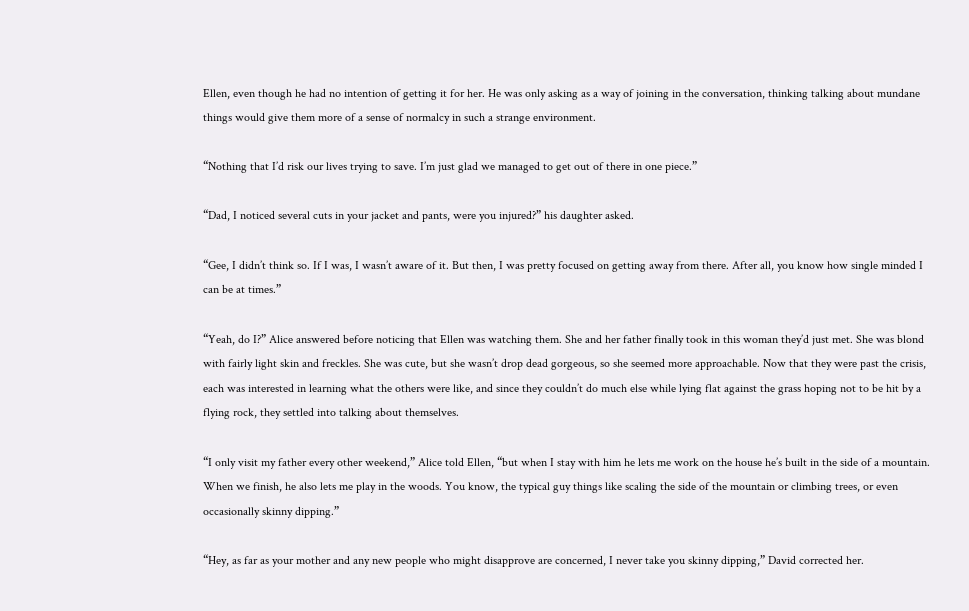Ellen, even though he had no intention of getting it for her. He was only asking as a way of joining in the conversation, thinking talking about mundane things would give them more of a sense of normalcy in such a strange environment.

“Nothing that I’d risk our lives trying to save. I’m just glad we managed to get out of there in one piece.”

“Dad, I noticed several cuts in your jacket and pants, were you injured?” his daughter asked.

“Gee, I didn’t think so. If I was, I wasn’t aware of it. But then, I was pretty focused on getting away from there. After all, you know how single minded I can be at times.”

“Yeah, do I?” Alice answered before noticing that Ellen was watching them. She and her father finally took in this woman they’d just met. She was blond with fairly light skin and freckles. She was cute, but she wasn’t drop dead gorgeous, so she seemed more approachable. Now that they were past the crisis, each was interested in learning what the others were like, and since they couldn’t do much else while lying flat against the grass hoping not to be hit by a flying rock, they settled into talking about themselves.

“I only visit my father every other weekend,” Alice told Ellen, “but when I stay with him he lets me work on the house he’s built in the side of a mountain. When we finish, he also lets me play in the woods. You know, the typical guy things like scaling the side of the mountain or climbing trees, or even occasionally skinny dipping.”

“Hey, as far as your mother and any new people who might disapprove are concerned, I never take you skinny dipping,” David corrected her.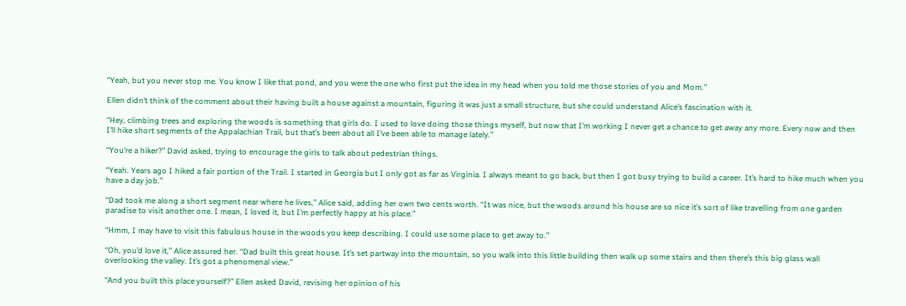“Yeah, but you never stop me. You know I like that pond, and you were the one who first put the idea in my head when you told me those stories of you and Mom.”

Ellen didn’t think of the comment about their having built a house against a mountain, figuring it was just a small structure, but she could understand Alice’s fascination with it.

“Hey, climbing trees and exploring the woods is something that girls do. I used to love doing those things myself, but now that I’m working I never get a chance to get away any more. Every now and then I’ll hike short segments of the Appalachian Trail, but that’s been about all I’ve been able to manage lately.”

“You’re a hiker?” David asked, trying to encourage the girls to talk about pedestrian things.

“Yeah. Years ago I hiked a fair portion of the Trail. I started in Georgia but I only got as far as Virginia. I always meant to go back, but then I got busy trying to build a career. It’s hard to hike much when you have a day job.”

“Dad took me along a short segment near where he lives,” Alice said, adding her own two cents worth. “It was nice, but the woods around his house are so nice it’s sort of like travelling from one garden paradise to visit another one. I mean, I loved it, but I’m perfectly happy at his place.”

“Hmm, I may have to visit this fabulous house in the woods you keep describing. I could use some place to get away to.”

“Oh, you’d love it,” Alice assured her. “Dad built this great house. It’s set partway into the mountain, so you walk into this little building then walk up some stairs and then there’s this big glass wall overlooking the valley. It’s got a phenomenal view.”

“And you built this place yourself?” Ellen asked David, revising her opinion of his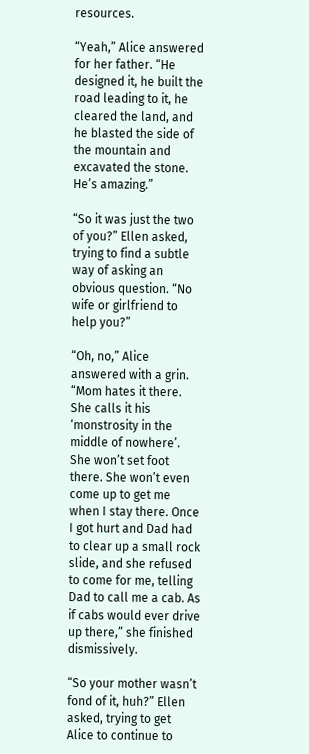resources.

“Yeah,” Alice answered for her father. “He designed it, he built the road leading to it, he cleared the land, and he blasted the side of the mountain and excavated the stone. He’s amazing.”

“So it was just the two of you?” Ellen asked, trying to find a subtle way of asking an obvious question. “No wife or girlfriend to help you?”

“Oh, no,” Alice answered with a grin. “Mom hates it there. She calls it his ‘monstrosity in the middle of nowhere’. She won’t set foot there. She won’t even come up to get me when I stay there. Once I got hurt and Dad had to clear up a small rock slide, and she refused to come for me, telling Dad to call me a cab. As if cabs would ever drive up there,” she finished dismissively.

“So your mother wasn’t fond of it, huh?” Ellen asked, trying to get Alice to continue to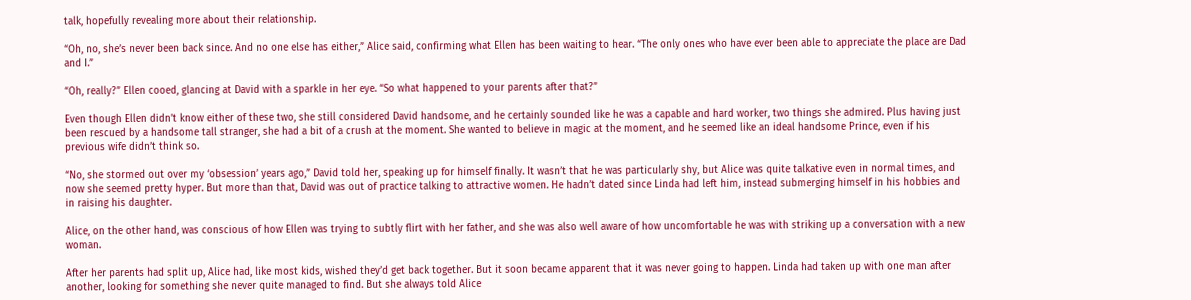talk, hopefully revealing more about their relationship.

“Oh, no, she’s never been back since. And no one else has either,” Alice said, confirming what Ellen has been waiting to hear. “The only ones who have ever been able to appreciate the place are Dad and I.”

“Oh, really?” Ellen cooed, glancing at David with a sparkle in her eye. “So what happened to your parents after that?”

Even though Ellen didn’t know either of these two, she still considered David handsome, and he certainly sounded like he was a capable and hard worker, two things she admired. Plus having just been rescued by a handsome tall stranger, she had a bit of a crush at the moment. She wanted to believe in magic at the moment, and he seemed like an ideal handsome Prince, even if his previous wife didn’t think so.

“No, she stormed out over my ‘obsession’ years ago,” David told her, speaking up for himself finally. It wasn’t that he was particularly shy, but Alice was quite talkative even in normal times, and now she seemed pretty hyper. But more than that, David was out of practice talking to attractive women. He hadn’t dated since Linda had left him, instead submerging himself in his hobbies and in raising his daughter.

Alice, on the other hand, was conscious of how Ellen was trying to subtly flirt with her father, and she was also well aware of how uncomfortable he was with striking up a conversation with a new woman.

After her parents had split up, Alice had, like most kids, wished they’d get back together. But it soon became apparent that it was never going to happen. Linda had taken up with one man after another, looking for something she never quite managed to find. But she always told Alice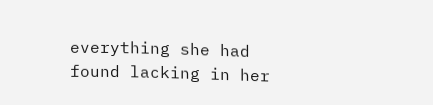everything she had found lacking in her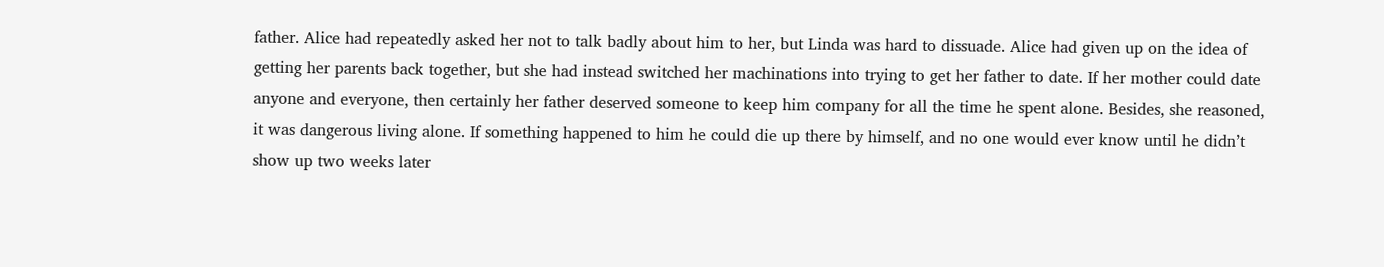father. Alice had repeatedly asked her not to talk badly about him to her, but Linda was hard to dissuade. Alice had given up on the idea of getting her parents back together, but she had instead switched her machinations into trying to get her father to date. If her mother could date anyone and everyone, then certainly her father deserved someone to keep him company for all the time he spent alone. Besides, she reasoned, it was dangerous living alone. If something happened to him he could die up there by himself, and no one would ever know until he didn’t show up two weeks later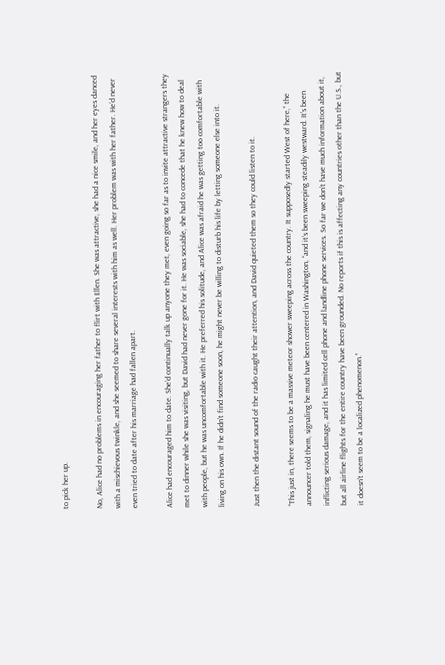to pick her up.

No, Alice had no problems in encouraging her father to flirt with Ellen. She was attractive, she had a nice smile, and her eyes danced with a mischievous twinkle, and she seemed to share several interests with him as well. Her problem was with her father. He’d never even tried to date after his marriage had fallen apart.

Alice had encouraged him to date. She’d continually talk up anyone they met, even going so far as to invite attractive strangers they met to dinner while she was visiting, but David had never gone for it. He was sociable, she had to concede that he knew how to deal with people, but he was uncomfortable with it. He preferred his solitude, and Alice was afraid he was getting too comfortable with living on his own. If he didn’t find someone soon, he might never be willing to disturb his life by letting someone else into it.

Just then the distant sound of the radio caught their attention, and David quieted them so they could listen to it.

“This just in, there seems to be a massive meteor shower sweeping across the country. It supposedly started West of here,” the announcer told them, signaling he must have been centered in Washington, “and it’s been sweeping steadily westward. It’s been inflicting serious damage, and it has limited cell phone and landline phone services. So far we don’t have much information about it, but all airline flights for the entire country have been grounded. No reports if this is affecting any countries other than the U.S., but it doesn’t seem to be a localized phenomenon.”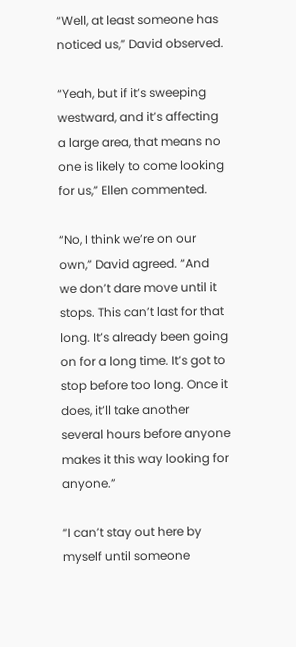“Well, at least someone has noticed us,” David observed.

“Yeah, but if it’s sweeping westward, and it’s affecting a large area, that means no one is likely to come looking for us,” Ellen commented.

“No, I think we’re on our own,” David agreed. “And we don’t dare move until it stops. This can’t last for that long. It’s already been going on for a long time. It’s got to stop before too long. Once it does, it’ll take another several hours before anyone makes it this way looking for anyone.”

“I can’t stay out here by myself until someone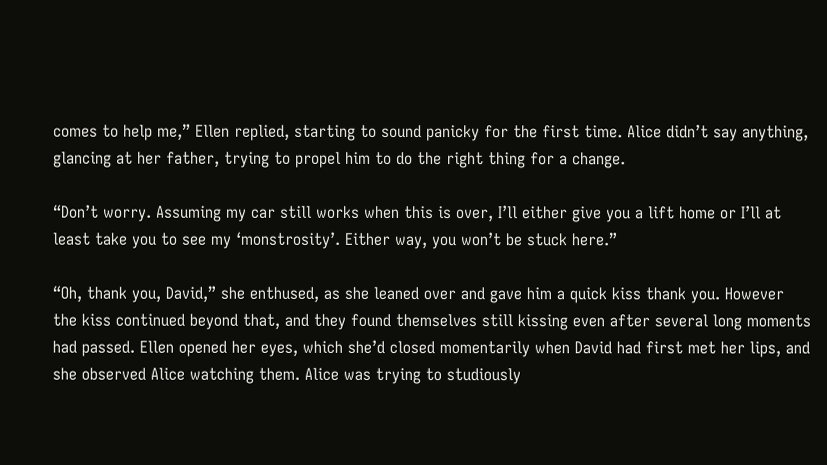comes to help me,” Ellen replied, starting to sound panicky for the first time. Alice didn’t say anything, glancing at her father, trying to propel him to do the right thing for a change.

“Don’t worry. Assuming my car still works when this is over, I’ll either give you a lift home or I’ll at least take you to see my ‘monstrosity’. Either way, you won’t be stuck here.”

“Oh, thank you, David,” she enthused, as she leaned over and gave him a quick kiss thank you. However the kiss continued beyond that, and they found themselves still kissing even after several long moments had passed. Ellen opened her eyes, which she’d closed momentarily when David had first met her lips, and she observed Alice watching them. Alice was trying to studiously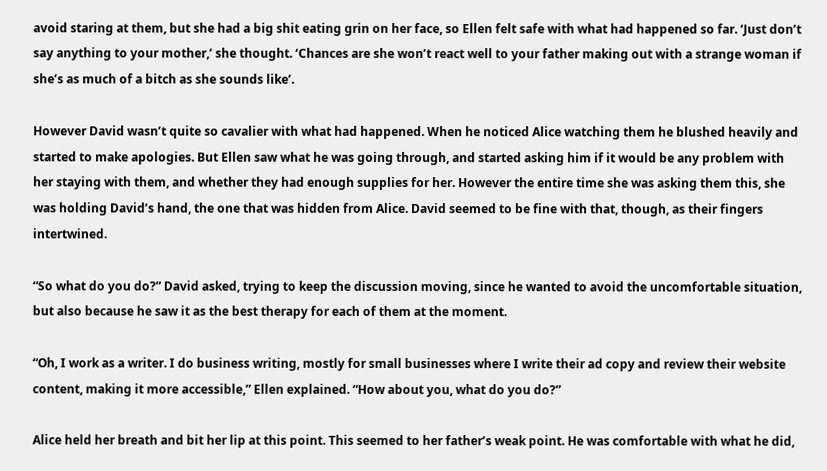avoid staring at them, but she had a big shit eating grin on her face, so Ellen felt safe with what had happened so far. ‘Just don’t say anything to your mother,’ she thought. ‘Chances are she won’t react well to your father making out with a strange woman if she’s as much of a bitch as she sounds like’.

However David wasn’t quite so cavalier with what had happened. When he noticed Alice watching them he blushed heavily and started to make apologies. But Ellen saw what he was going through, and started asking him if it would be any problem with her staying with them, and whether they had enough supplies for her. However the entire time she was asking them this, she was holding David’s hand, the one that was hidden from Alice. David seemed to be fine with that, though, as their fingers intertwined.

“So what do you do?” David asked, trying to keep the discussion moving, since he wanted to avoid the uncomfortable situation, but also because he saw it as the best therapy for each of them at the moment.

“Oh, I work as a writer. I do business writing, mostly for small businesses where I write their ad copy and review their website content, making it more accessible,” Ellen explained. “How about you, what do you do?”

Alice held her breath and bit her lip at this point. This seemed to her father’s weak point. He was comfortable with what he did,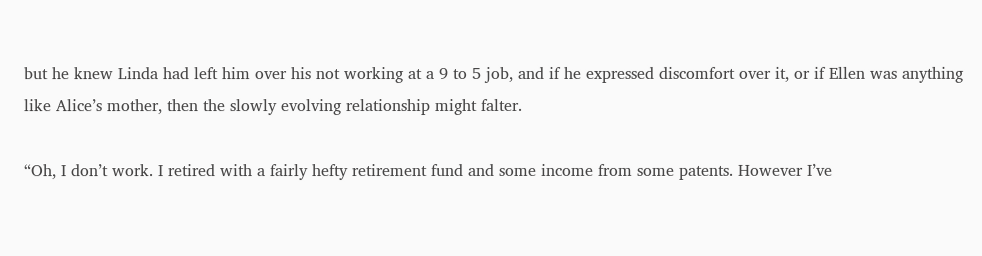but he knew Linda had left him over his not working at a 9 to 5 job, and if he expressed discomfort over it, or if Ellen was anything like Alice’s mother, then the slowly evolving relationship might falter.

“Oh, I don’t work. I retired with a fairly hefty retirement fund and some income from some patents. However I’ve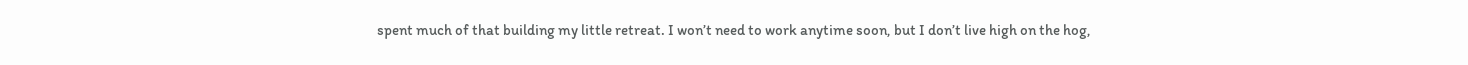spent much of that building my little retreat. I won’t need to work anytime soon, but I don’t live high on the hog,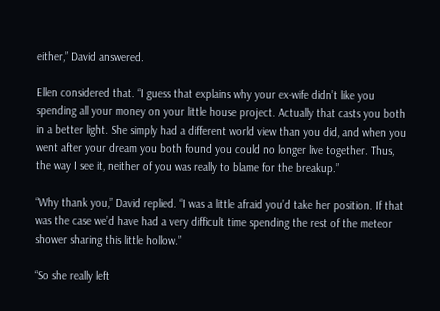either,” David answered.

Ellen considered that. “I guess that explains why your ex-wife didn’t like you spending all your money on your little house project. Actually that casts you both in a better light. She simply had a different world view than you did, and when you went after your dream you both found you could no longer live together. Thus, the way I see it, neither of you was really to blame for the breakup.”

“Why thank you,” David replied. “I was a little afraid you’d take her position. If that was the case we’d have had a very difficult time spending the rest of the meteor shower sharing this little hollow.”

“So she really left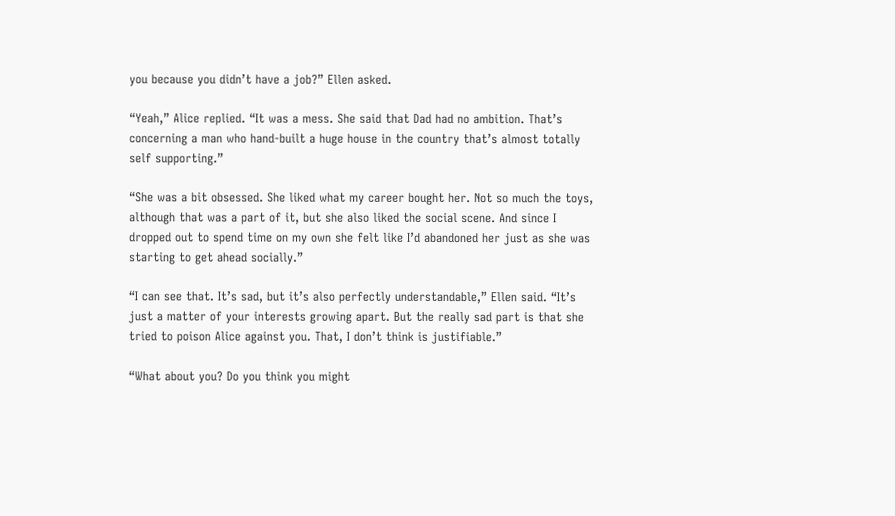you because you didn’t have a job?” Ellen asked.

“Yeah,” Alice replied. “It was a mess. She said that Dad had no ambition. That’s concerning a man who hand-built a huge house in the country that’s almost totally self supporting.”

“She was a bit obsessed. She liked what my career bought her. Not so much the toys, although that was a part of it, but she also liked the social scene. And since I dropped out to spend time on my own she felt like I’d abandoned her just as she was starting to get ahead socially.”

“I can see that. It’s sad, but it’s also perfectly understandable,” Ellen said. “It’s just a matter of your interests growing apart. But the really sad part is that she tried to poison Alice against you. That, I don’t think is justifiable.”

“What about you? Do you think you might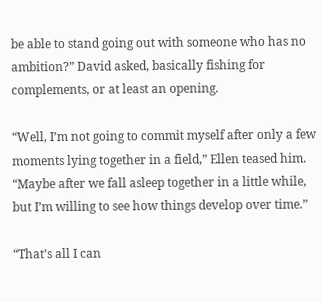be able to stand going out with someone who has no ambition?” David asked, basically fishing for complements, or at least an opening.

“Well, I’m not going to commit myself after only a few moments lying together in a field,” Ellen teased him. “Maybe after we fall asleep together in a little while, but I’m willing to see how things develop over time.”

“That’s all I can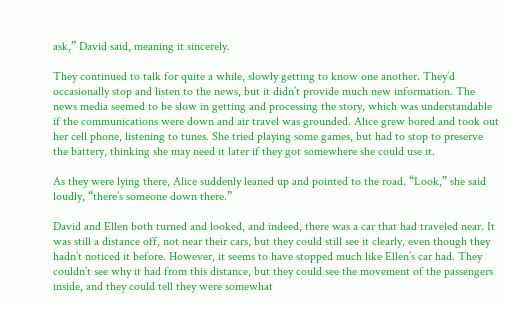ask,” David said, meaning it sincerely.

They continued to talk for quite a while, slowly getting to know one another. They’d occasionally stop and listen to the news, but it didn’t provide much new information. The news media seemed to be slow in getting and processing the story, which was understandable if the communications were down and air travel was grounded. Alice grew bored and took out her cell phone, listening to tunes. She tried playing some games, but had to stop to preserve the battery, thinking she may need it later if they got somewhere she could use it.

As they were lying there, Alice suddenly leaned up and pointed to the road. “Look,” she said loudly, “there’s someone down there.”

David and Ellen both turned and looked, and indeed, there was a car that had traveled near. It was still a distance off, not near their cars, but they could still see it clearly, even though they hadn’t noticed it before. However, it seems to have stopped much like Ellen’s car had. They couldn’t see why it had from this distance, but they could see the movement of the passengers inside, and they could tell they were somewhat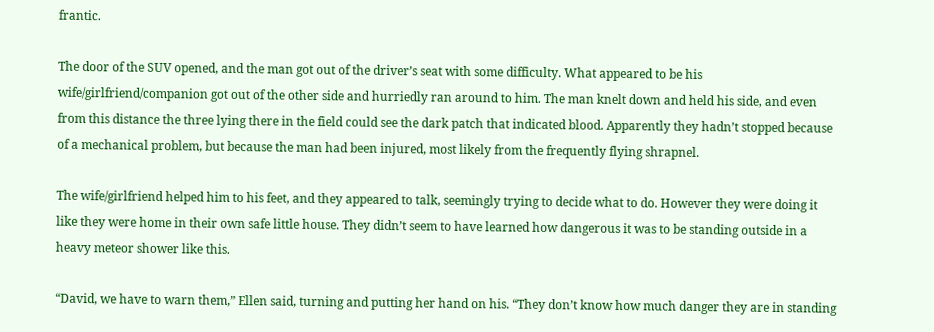frantic.

The door of the SUV opened, and the man got out of the driver’s seat with some difficulty. What appeared to be his wife/girlfriend/companion got out of the other side and hurriedly ran around to him. The man knelt down and held his side, and even from this distance the three lying there in the field could see the dark patch that indicated blood. Apparently they hadn’t stopped because of a mechanical problem, but because the man had been injured, most likely from the frequently flying shrapnel.

The wife/girlfriend helped him to his feet, and they appeared to talk, seemingly trying to decide what to do. However they were doing it like they were home in their own safe little house. They didn’t seem to have learned how dangerous it was to be standing outside in a heavy meteor shower like this.

“David, we have to warn them,” Ellen said, turning and putting her hand on his. “They don’t know how much danger they are in standing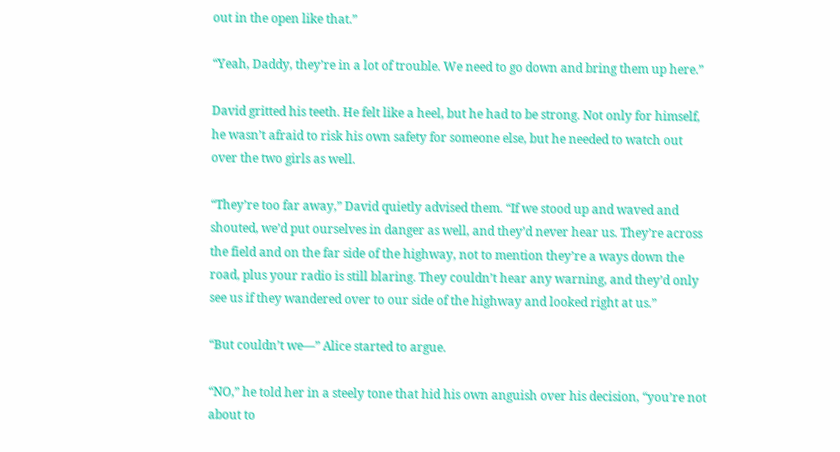out in the open like that.”

“Yeah, Daddy, they’re in a lot of trouble. We need to go down and bring them up here.”

David gritted his teeth. He felt like a heel, but he had to be strong. Not only for himself, he wasn’t afraid to risk his own safety for someone else, but he needed to watch out over the two girls as well.

“They’re too far away,” David quietly advised them. “If we stood up and waved and shouted, we’d put ourselves in danger as well, and they’d never hear us. They’re across the field and on the far side of the highway, not to mention they’re a ways down the road, plus your radio is still blaring. They couldn’t hear any warning, and they’d only see us if they wandered over to our side of the highway and looked right at us.”

“But couldn’t we—” Alice started to argue.

“NO,” he told her in a steely tone that hid his own anguish over his decision, “you’re not about to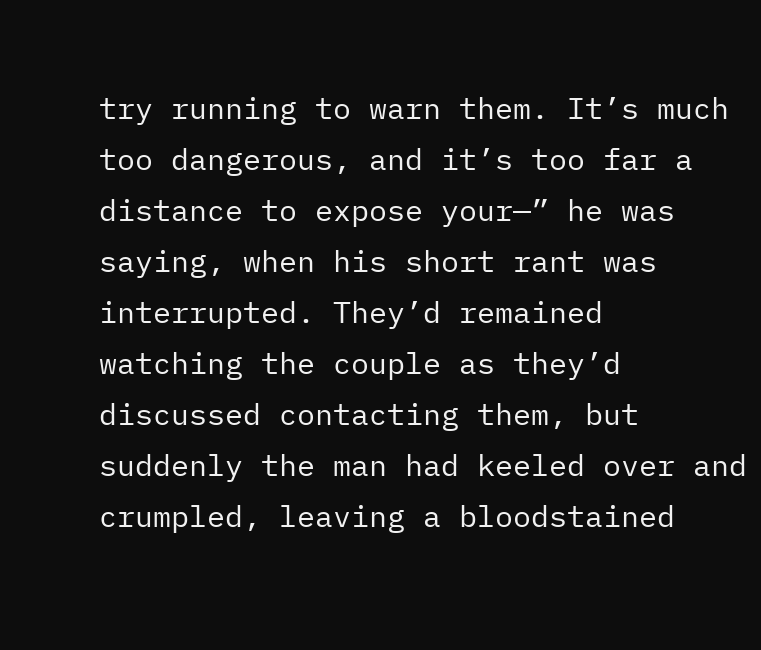try running to warn them. It’s much too dangerous, and it’s too far a distance to expose your—” he was saying, when his short rant was interrupted. They’d remained watching the couple as they’d discussed contacting them, but suddenly the man had keeled over and crumpled, leaving a bloodstained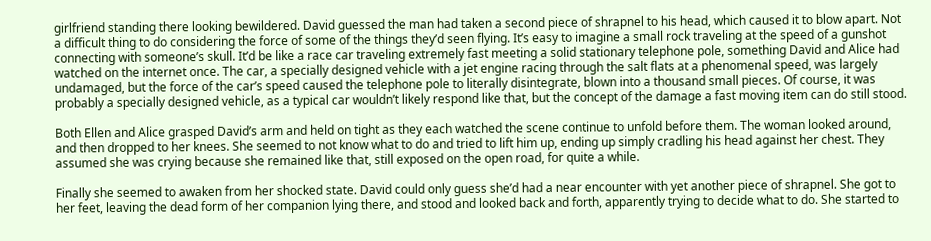girlfriend standing there looking bewildered. David guessed the man had taken a second piece of shrapnel to his head, which caused it to blow apart. Not a difficult thing to do considering the force of some of the things they’d seen flying. It’s easy to imagine a small rock traveling at the speed of a gunshot connecting with someone’s skull. It’d be like a race car traveling extremely fast meeting a solid stationary telephone pole, something David and Alice had watched on the internet once. The car, a specially designed vehicle with a jet engine racing through the salt flats at a phenomenal speed, was largely undamaged, but the force of the car’s speed caused the telephone pole to literally disintegrate, blown into a thousand small pieces. Of course, it was probably a specially designed vehicle, as a typical car wouldn’t likely respond like that, but the concept of the damage a fast moving item can do still stood.

Both Ellen and Alice grasped David’s arm and held on tight as they each watched the scene continue to unfold before them. The woman looked around, and then dropped to her knees. She seemed to not know what to do and tried to lift him up, ending up simply cradling his head against her chest. They assumed she was crying because she remained like that, still exposed on the open road, for quite a while.

Finally she seemed to awaken from her shocked state. David could only guess she’d had a near encounter with yet another piece of shrapnel. She got to her feet, leaving the dead form of her companion lying there, and stood and looked back and forth, apparently trying to decide what to do. She started to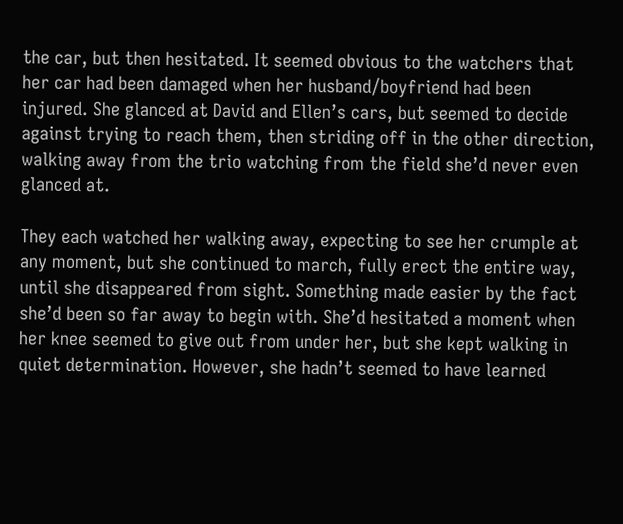the car, but then hesitated. It seemed obvious to the watchers that her car had been damaged when her husband/boyfriend had been injured. She glanced at David and Ellen’s cars, but seemed to decide against trying to reach them, then striding off in the other direction, walking away from the trio watching from the field she’d never even glanced at.

They each watched her walking away, expecting to see her crumple at any moment, but she continued to march, fully erect the entire way, until she disappeared from sight. Something made easier by the fact she’d been so far away to begin with. She’d hesitated a moment when her knee seemed to give out from under her, but she kept walking in quiet determination. However, she hadn’t seemed to have learned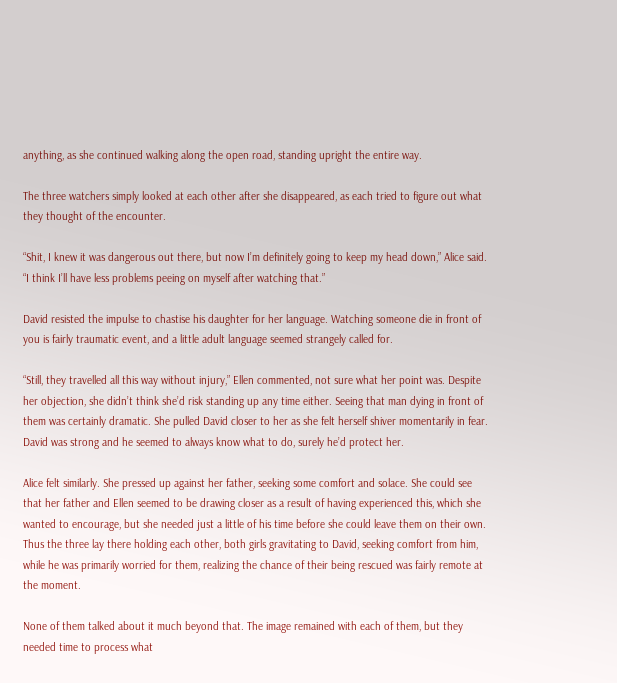anything, as she continued walking along the open road, standing upright the entire way.

The three watchers simply looked at each other after she disappeared, as each tried to figure out what they thought of the encounter.

“Shit, I knew it was dangerous out there, but now I’m definitely going to keep my head down,” Alice said. “I think I’ll have less problems peeing on myself after watching that.”

David resisted the impulse to chastise his daughter for her language. Watching someone die in front of you is fairly traumatic event, and a little adult language seemed strangely called for.

“Still, they travelled all this way without injury,” Ellen commented, not sure what her point was. Despite her objection, she didn’t think she’d risk standing up any time either. Seeing that man dying in front of them was certainly dramatic. She pulled David closer to her as she felt herself shiver momentarily in fear. David was strong and he seemed to always know what to do, surely he’d protect her.

Alice felt similarly. She pressed up against her father, seeking some comfort and solace. She could see that her father and Ellen seemed to be drawing closer as a result of having experienced this, which she wanted to encourage, but she needed just a little of his time before she could leave them on their own. Thus the three lay there holding each other, both girls gravitating to David, seeking comfort from him, while he was primarily worried for them, realizing the chance of their being rescued was fairly remote at the moment.

None of them talked about it much beyond that. The image remained with each of them, but they needed time to process what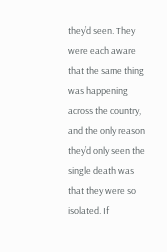they’d seen. They were each aware that the same thing was happening across the country, and the only reason they’d only seen the single death was that they were so isolated. If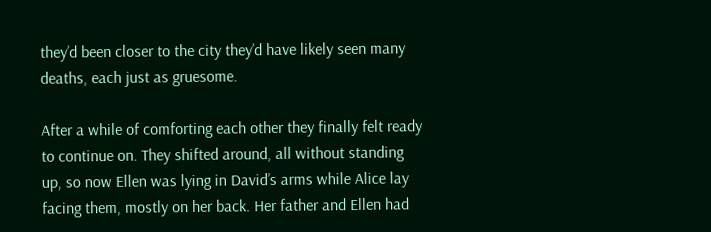they’d been closer to the city they’d have likely seen many deaths, each just as gruesome.

After a while of comforting each other they finally felt ready to continue on. They shifted around, all without standing up, so now Ellen was lying in David’s arms while Alice lay facing them, mostly on her back. Her father and Ellen had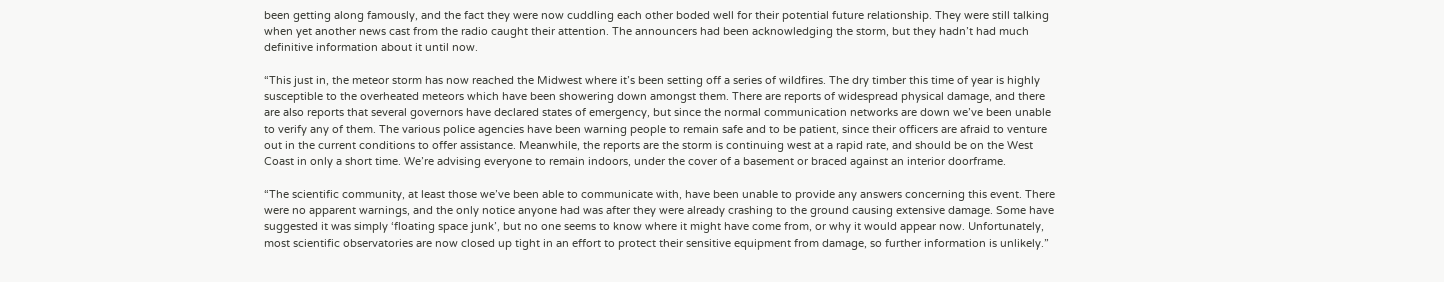been getting along famously, and the fact they were now cuddling each other boded well for their potential future relationship. They were still talking when yet another news cast from the radio caught their attention. The announcers had been acknowledging the storm, but they hadn’t had much definitive information about it until now.

“This just in, the meteor storm has now reached the Midwest where it’s been setting off a series of wildfires. The dry timber this time of year is highly susceptible to the overheated meteors which have been showering down amongst them. There are reports of widespread physical damage, and there are also reports that several governors have declared states of emergency, but since the normal communication networks are down we’ve been unable to verify any of them. The various police agencies have been warning people to remain safe and to be patient, since their officers are afraid to venture out in the current conditions to offer assistance. Meanwhile, the reports are the storm is continuing west at a rapid rate, and should be on the West Coast in only a short time. We’re advising everyone to remain indoors, under the cover of a basement or braced against an interior doorframe.

“The scientific community, at least those we’ve been able to communicate with, have been unable to provide any answers concerning this event. There were no apparent warnings, and the only notice anyone had was after they were already crashing to the ground causing extensive damage. Some have suggested it was simply ‘floating space junk’, but no one seems to know where it might have come from, or why it would appear now. Unfortunately, most scientific observatories are now closed up tight in an effort to protect their sensitive equipment from damage, so further information is unlikely.”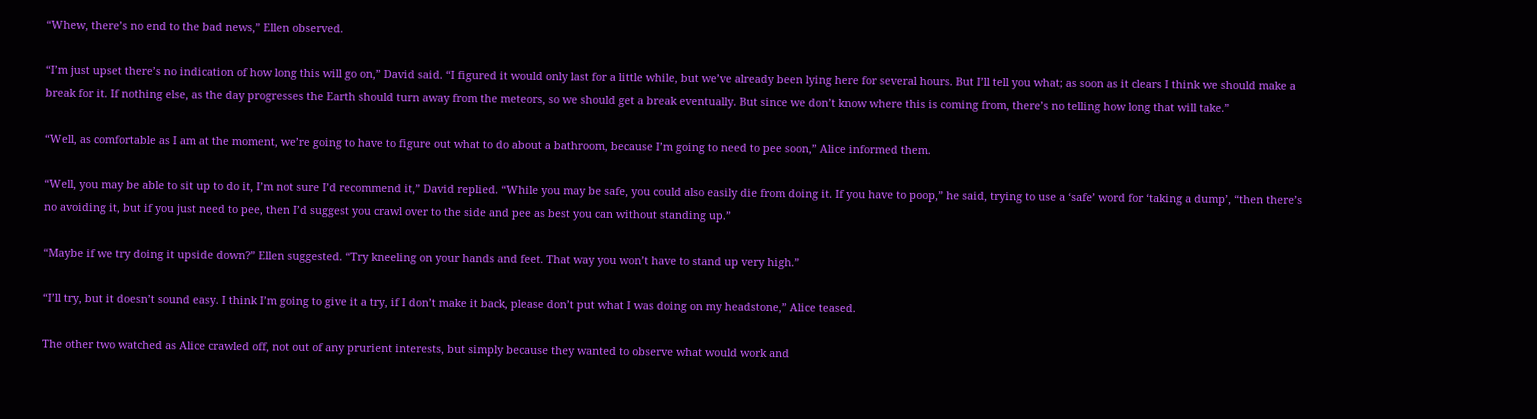“Whew, there’s no end to the bad news,” Ellen observed.

“I’m just upset there’s no indication of how long this will go on,” David said. “I figured it would only last for a little while, but we’ve already been lying here for several hours. But I’ll tell you what; as soon as it clears I think we should make a break for it. If nothing else, as the day progresses the Earth should turn away from the meteors, so we should get a break eventually. But since we don’t know where this is coming from, there’s no telling how long that will take.”

“Well, as comfortable as I am at the moment, we’re going to have to figure out what to do about a bathroom, because I’m going to need to pee soon,” Alice informed them.

“Well, you may be able to sit up to do it, I’m not sure I’d recommend it,” David replied. “While you may be safe, you could also easily die from doing it. If you have to poop,” he said, trying to use a ‘safe’ word for ‘taking a dump’, “then there’s no avoiding it, but if you just need to pee, then I’d suggest you crawl over to the side and pee as best you can without standing up.”

“Maybe if we try doing it upside down?” Ellen suggested. “Try kneeling on your hands and feet. That way you won’t have to stand up very high.”

“I’ll try, but it doesn’t sound easy. I think I’m going to give it a try, if I don’t make it back, please don’t put what I was doing on my headstone,” Alice teased.

The other two watched as Alice crawled off, not out of any prurient interests, but simply because they wanted to observe what would work and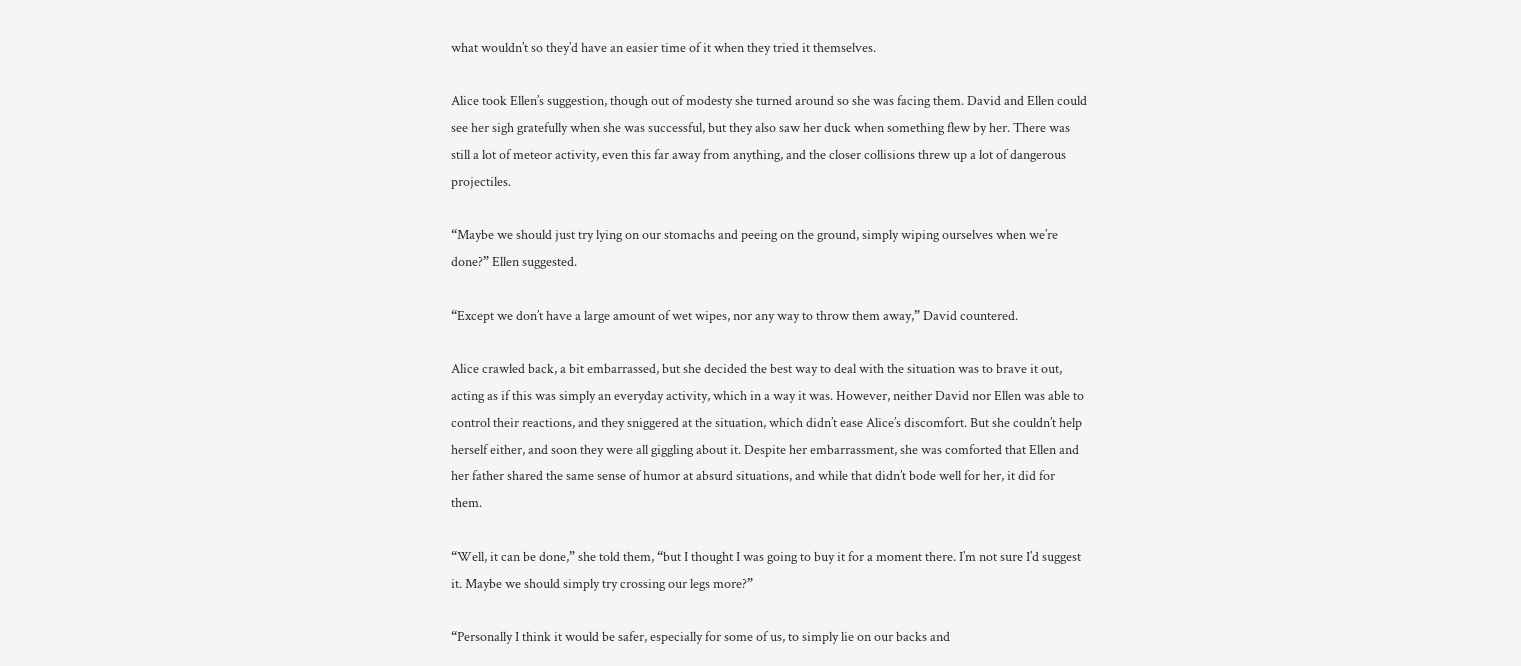what wouldn’t so they’d have an easier time of it when they tried it themselves.

Alice took Ellen’s suggestion, though out of modesty she turned around so she was facing them. David and Ellen could see her sigh gratefully when she was successful, but they also saw her duck when something flew by her. There was still a lot of meteor activity, even this far away from anything, and the closer collisions threw up a lot of dangerous projectiles.

“Maybe we should just try lying on our stomachs and peeing on the ground, simply wiping ourselves when we’re done?” Ellen suggested.

“Except we don’t have a large amount of wet wipes, nor any way to throw them away,” David countered.

Alice crawled back, a bit embarrassed, but she decided the best way to deal with the situation was to brave it out, acting as if this was simply an everyday activity, which in a way it was. However, neither David nor Ellen was able to control their reactions, and they sniggered at the situation, which didn’t ease Alice’s discomfort. But she couldn’t help herself either, and soon they were all giggling about it. Despite her embarrassment, she was comforted that Ellen and her father shared the same sense of humor at absurd situations, and while that didn’t bode well for her, it did for them.

“Well, it can be done,” she told them, “but I thought I was going to buy it for a moment there. I’m not sure I’d suggest it. Maybe we should simply try crossing our legs more?”

“Personally I think it would be safer, especially for some of us, to simply lie on our backs and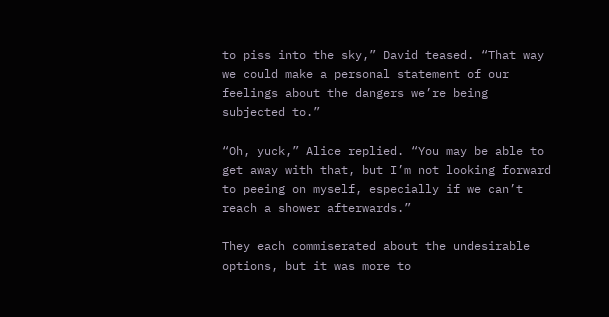to piss into the sky,” David teased. “That way we could make a personal statement of our feelings about the dangers we’re being subjected to.”

“Oh, yuck,” Alice replied. “You may be able to get away with that, but I’m not looking forward to peeing on myself, especially if we can’t reach a shower afterwards.”

They each commiserated about the undesirable options, but it was more to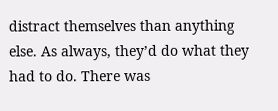distract themselves than anything else. As always, they’d do what they had to do. There was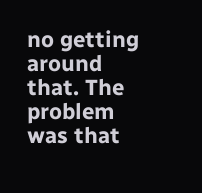no getting around that. The problem was that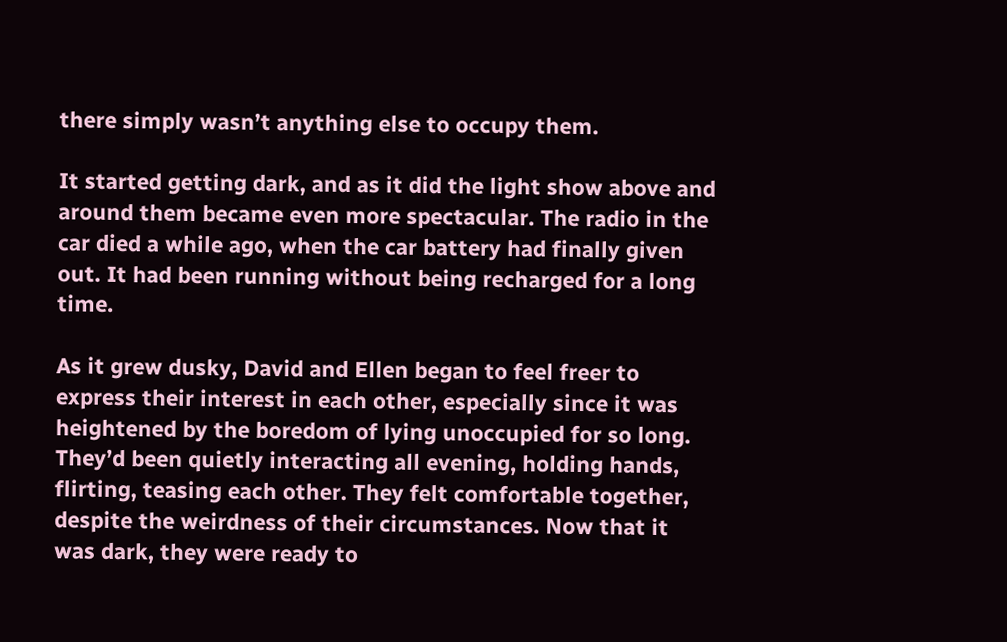there simply wasn’t anything else to occupy them.

It started getting dark, and as it did the light show above and around them became even more spectacular. The radio in the car died a while ago, when the car battery had finally given out. It had been running without being recharged for a long time.

As it grew dusky, David and Ellen began to feel freer to express their interest in each other, especially since it was heightened by the boredom of lying unoccupied for so long. They’d been quietly interacting all evening, holding hands, flirting, teasing each other. They felt comfortable together, despite the weirdness of their circumstances. Now that it was dark, they were ready to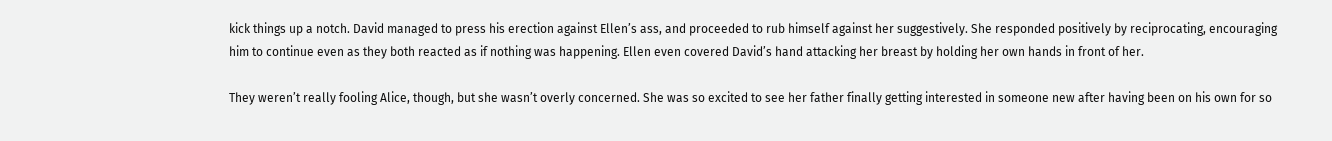kick things up a notch. David managed to press his erection against Ellen’s ass, and proceeded to rub himself against her suggestively. She responded positively by reciprocating, encouraging him to continue even as they both reacted as if nothing was happening. Ellen even covered David’s hand attacking her breast by holding her own hands in front of her.

They weren’t really fooling Alice, though, but she wasn’t overly concerned. She was so excited to see her father finally getting interested in someone new after having been on his own for so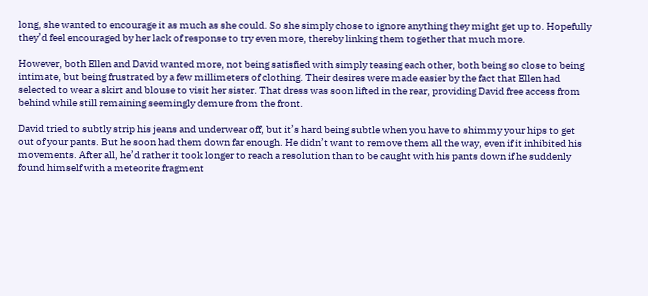long, she wanted to encourage it as much as she could. So she simply chose to ignore anything they might get up to. Hopefully they’d feel encouraged by her lack of response to try even more, thereby linking them together that much more.

However, both Ellen and David wanted more, not being satisfied with simply teasing each other, both being so close to being intimate, but being frustrated by a few millimeters of clothing. Their desires were made easier by the fact that Ellen had selected to wear a skirt and blouse to visit her sister. That dress was soon lifted in the rear, providing David free access from behind while still remaining seemingly demure from the front.

David tried to subtly strip his jeans and underwear off, but it’s hard being subtle when you have to shimmy your hips to get out of your pants. But he soon had them down far enough. He didn’t want to remove them all the way, even if it inhibited his movements. After all, he’d rather it took longer to reach a resolution than to be caught with his pants down if he suddenly found himself with a meteorite fragment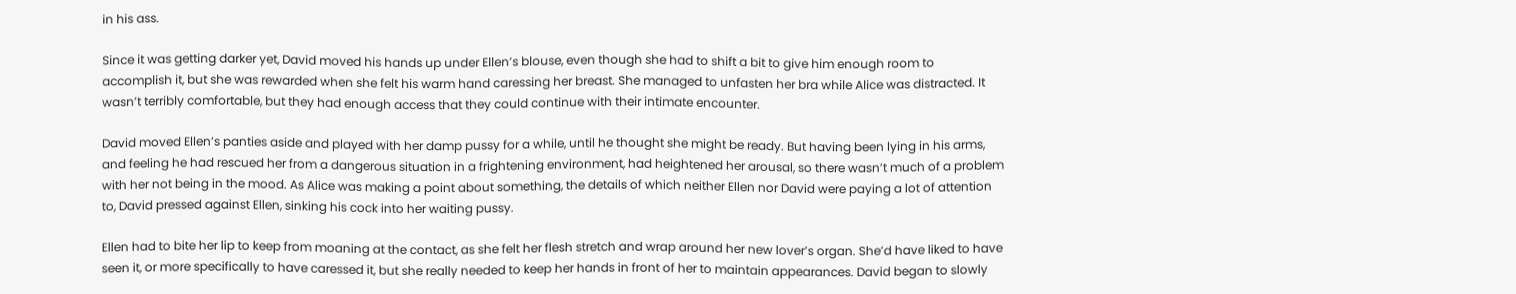in his ass.

Since it was getting darker yet, David moved his hands up under Ellen’s blouse, even though she had to shift a bit to give him enough room to accomplish it, but she was rewarded when she felt his warm hand caressing her breast. She managed to unfasten her bra while Alice was distracted. It wasn’t terribly comfortable, but they had enough access that they could continue with their intimate encounter.

David moved Ellen’s panties aside and played with her damp pussy for a while, until he thought she might be ready. But having been lying in his arms, and feeling he had rescued her from a dangerous situation in a frightening environment, had heightened her arousal, so there wasn’t much of a problem with her not being in the mood. As Alice was making a point about something, the details of which neither Ellen nor David were paying a lot of attention to, David pressed against Ellen, sinking his cock into her waiting pussy.

Ellen had to bite her lip to keep from moaning at the contact, as she felt her flesh stretch and wrap around her new lover’s organ. She’d have liked to have seen it, or more specifically to have caressed it, but she really needed to keep her hands in front of her to maintain appearances. David began to slowly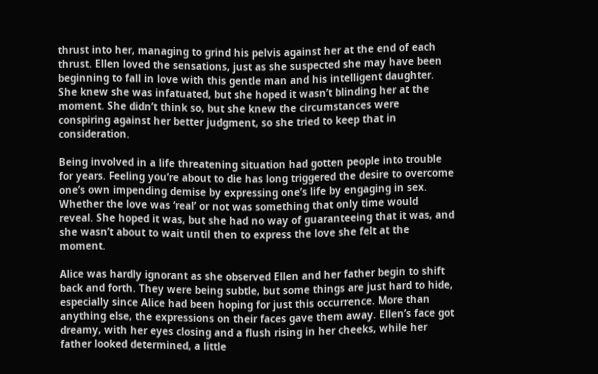thrust into her, managing to grind his pelvis against her at the end of each thrust. Ellen loved the sensations, just as she suspected she may have been beginning to fall in love with this gentle man and his intelligent daughter. She knew she was infatuated, but she hoped it wasn’t blinding her at the moment. She didn’t think so, but she knew the circumstances were conspiring against her better judgment, so she tried to keep that in consideration.

Being involved in a life threatening situation had gotten people into trouble for years. Feeling you’re about to die has long triggered the desire to overcome one’s own impending demise by expressing one’s life by engaging in sex. Whether the love was ‘real’ or not was something that only time would reveal. She hoped it was, but she had no way of guaranteeing that it was, and she wasn’t about to wait until then to express the love she felt at the moment.

Alice was hardly ignorant as she observed Ellen and her father begin to shift back and forth. They were being subtle, but some things are just hard to hide, especially since Alice had been hoping for just this occurrence. More than anything else, the expressions on their faces gave them away. Ellen’s face got dreamy, with her eyes closing and a flush rising in her cheeks, while her father looked determined, a little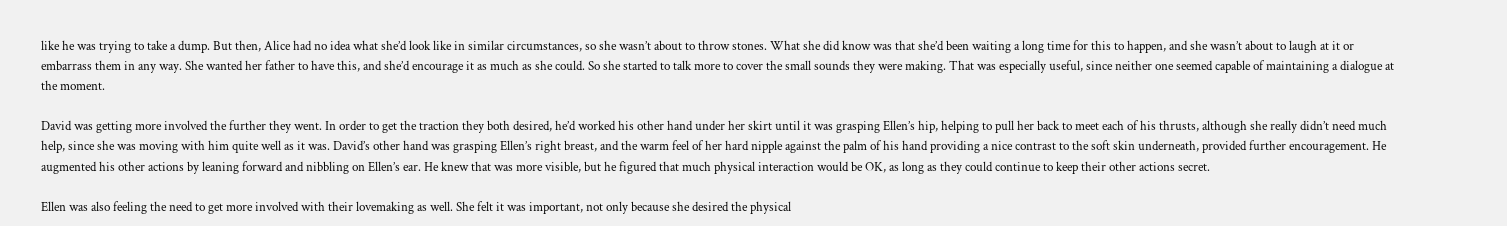like he was trying to take a dump. But then, Alice had no idea what she’d look like in similar circumstances, so she wasn’t about to throw stones. What she did know was that she’d been waiting a long time for this to happen, and she wasn’t about to laugh at it or embarrass them in any way. She wanted her father to have this, and she’d encourage it as much as she could. So she started to talk more to cover the small sounds they were making. That was especially useful, since neither one seemed capable of maintaining a dialogue at the moment.

David was getting more involved the further they went. In order to get the traction they both desired, he’d worked his other hand under her skirt until it was grasping Ellen’s hip, helping to pull her back to meet each of his thrusts, although she really didn’t need much help, since she was moving with him quite well as it was. David’s other hand was grasping Ellen’s right breast, and the warm feel of her hard nipple against the palm of his hand providing a nice contrast to the soft skin underneath, provided further encouragement. He augmented his other actions by leaning forward and nibbling on Ellen’s ear. He knew that was more visible, but he figured that much physical interaction would be OK, as long as they could continue to keep their other actions secret.

Ellen was also feeling the need to get more involved with their lovemaking as well. She felt it was important, not only because she desired the physical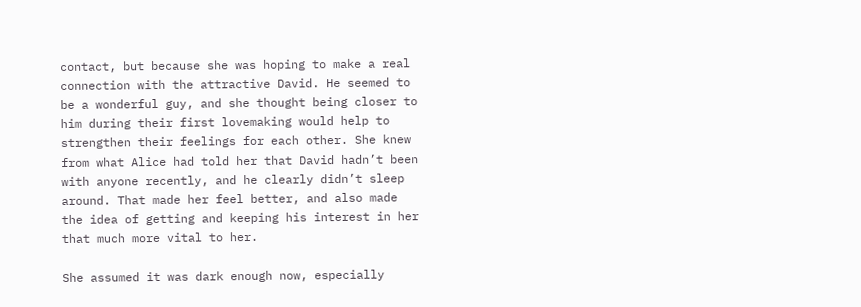contact, but because she was hoping to make a real connection with the attractive David. He seemed to be a wonderful guy, and she thought being closer to him during their first lovemaking would help to strengthen their feelings for each other. She knew from what Alice had told her that David hadn’t been with anyone recently, and he clearly didn’t sleep around. That made her feel better, and also made the idea of getting and keeping his interest in her that much more vital to her.

She assumed it was dark enough now, especially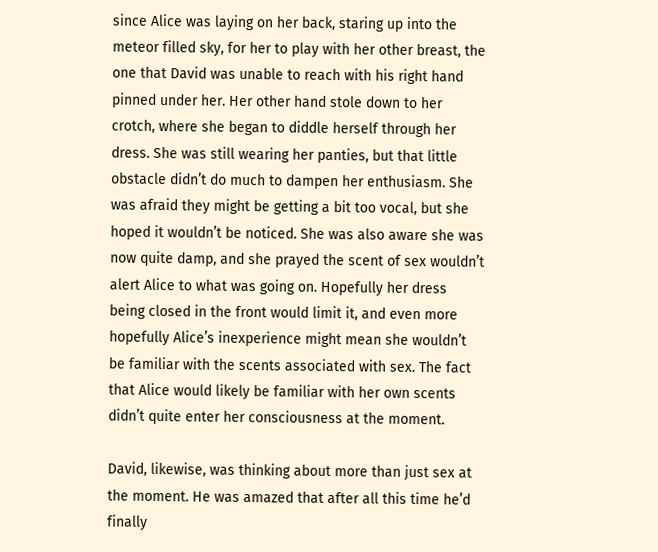since Alice was laying on her back, staring up into the meteor filled sky, for her to play with her other breast, the one that David was unable to reach with his right hand pinned under her. Her other hand stole down to her crotch, where she began to diddle herself through her dress. She was still wearing her panties, but that little obstacle didn’t do much to dampen her enthusiasm. She was afraid they might be getting a bit too vocal, but she hoped it wouldn’t be noticed. She was also aware she was now quite damp, and she prayed the scent of sex wouldn’t alert Alice to what was going on. Hopefully her dress being closed in the front would limit it, and even more hopefully Alice’s inexperience might mean she wouldn’t be familiar with the scents associated with sex. The fact that Alice would likely be familiar with her own scents didn’t quite enter her consciousness at the moment.

David, likewise, was thinking about more than just sex at the moment. He was amazed that after all this time he’d finally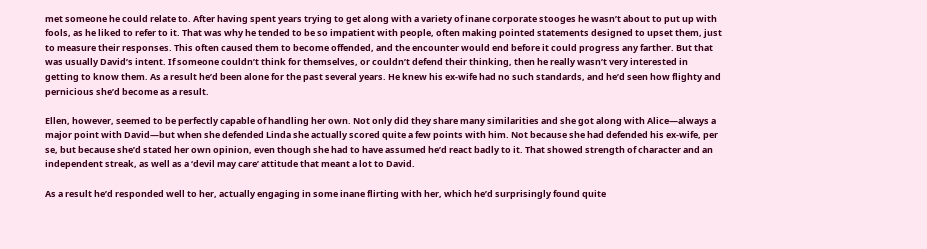met someone he could relate to. After having spent years trying to get along with a variety of inane corporate stooges he wasn’t about to put up with fools, as he liked to refer to it. That was why he tended to be so impatient with people, often making pointed statements designed to upset them, just to measure their responses. This often caused them to become offended, and the encounter would end before it could progress any farther. But that was usually David’s intent. If someone couldn’t think for themselves, or couldn’t defend their thinking, then he really wasn’t very interested in getting to know them. As a result he’d been alone for the past several years. He knew his ex-wife had no such standards, and he’d seen how flighty and pernicious she’d become as a result.

Ellen, however, seemed to be perfectly capable of handling her own. Not only did they share many similarities and she got along with Alice—always a major point with David—but when she defended Linda she actually scored quite a few points with him. Not because she had defended his ex-wife, per se, but because she’d stated her own opinion, even though she had to have assumed he’d react badly to it. That showed strength of character and an independent streak, as well as a ‘devil may care’ attitude that meant a lot to David.

As a result he’d responded well to her, actually engaging in some inane flirting with her, which he’d surprisingly found quite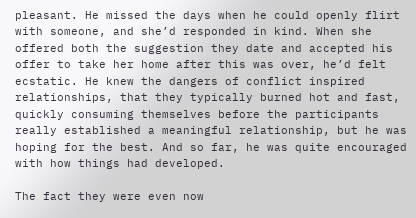pleasant. He missed the days when he could openly flirt with someone, and she’d responded in kind. When she offered both the suggestion they date and accepted his offer to take her home after this was over, he’d felt ecstatic. He knew the dangers of conflict inspired relationships, that they typically burned hot and fast, quickly consuming themselves before the participants really established a meaningful relationship, but he was hoping for the best. And so far, he was quite encouraged with how things had developed.

The fact they were even now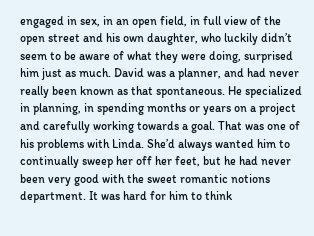engaged in sex, in an open field, in full view of the open street and his own daughter, who luckily didn’t seem to be aware of what they were doing, surprised him just as much. David was a planner, and had never really been known as that spontaneous. He specialized in planning, in spending months or years on a project and carefully working towards a goal. That was one of his problems with Linda. She’d always wanted him to continually sweep her off her feet, but he had never been very good with the sweet romantic notions department. It was hard for him to think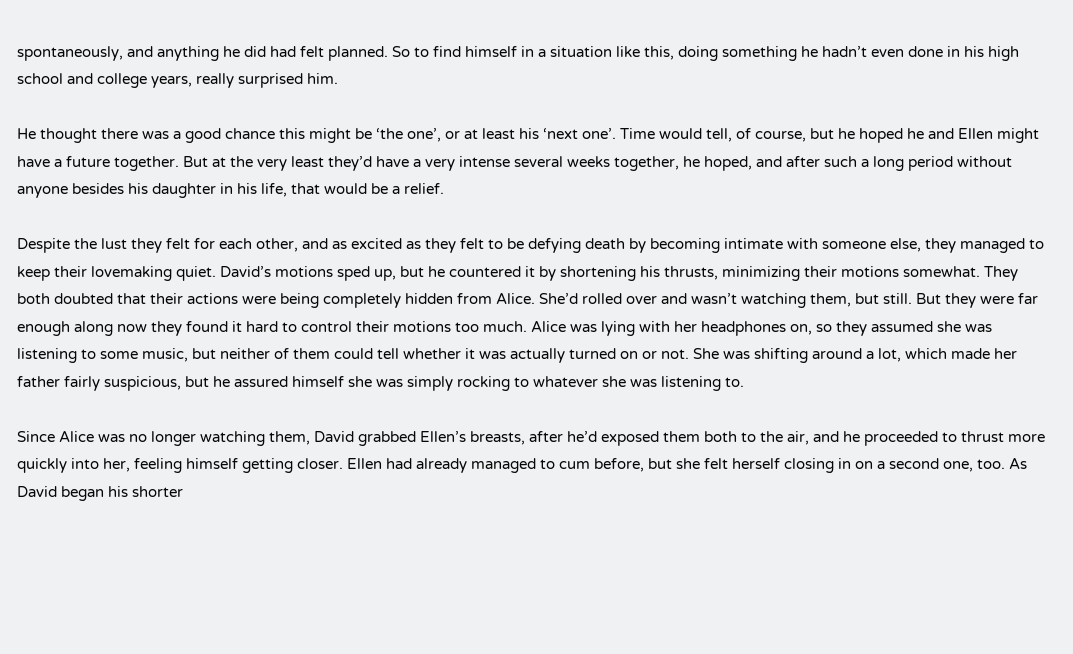spontaneously, and anything he did had felt planned. So to find himself in a situation like this, doing something he hadn’t even done in his high school and college years, really surprised him.

He thought there was a good chance this might be ‘the one’, or at least his ‘next one’. Time would tell, of course, but he hoped he and Ellen might have a future together. But at the very least they’d have a very intense several weeks together, he hoped, and after such a long period without anyone besides his daughter in his life, that would be a relief.

Despite the lust they felt for each other, and as excited as they felt to be defying death by becoming intimate with someone else, they managed to keep their lovemaking quiet. David’s motions sped up, but he countered it by shortening his thrusts, minimizing their motions somewhat. They both doubted that their actions were being completely hidden from Alice. She’d rolled over and wasn’t watching them, but still. But they were far enough along now they found it hard to control their motions too much. Alice was lying with her headphones on, so they assumed she was listening to some music, but neither of them could tell whether it was actually turned on or not. She was shifting around a lot, which made her father fairly suspicious, but he assured himself she was simply rocking to whatever she was listening to.

Since Alice was no longer watching them, David grabbed Ellen’s breasts, after he’d exposed them both to the air, and he proceeded to thrust more quickly into her, feeling himself getting closer. Ellen had already managed to cum before, but she felt herself closing in on a second one, too. As David began his shorter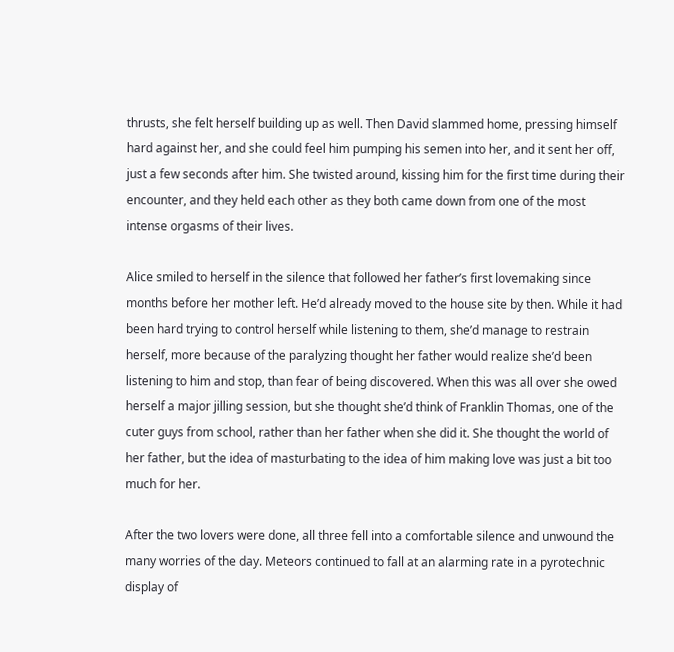thrusts, she felt herself building up as well. Then David slammed home, pressing himself hard against her, and she could feel him pumping his semen into her, and it sent her off, just a few seconds after him. She twisted around, kissing him for the first time during their encounter, and they held each other as they both came down from one of the most intense orgasms of their lives.

Alice smiled to herself in the silence that followed her father’s first lovemaking since months before her mother left. He’d already moved to the house site by then. While it had been hard trying to control herself while listening to them, she’d manage to restrain herself, more because of the paralyzing thought her father would realize she’d been listening to him and stop, than fear of being discovered. When this was all over she owed herself a major jilling session, but she thought she’d think of Franklin Thomas, one of the cuter guys from school, rather than her father when she did it. She thought the world of her father, but the idea of masturbating to the idea of him making love was just a bit too much for her.

After the two lovers were done, all three fell into a comfortable silence and unwound the many worries of the day. Meteors continued to fall at an alarming rate in a pyrotechnic display of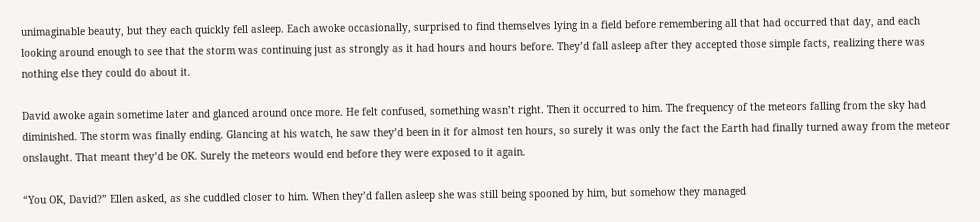unimaginable beauty, but they each quickly fell asleep. Each awoke occasionally, surprised to find themselves lying in a field before remembering all that had occurred that day, and each looking around enough to see that the storm was continuing just as strongly as it had hours and hours before. They’d fall asleep after they accepted those simple facts, realizing there was nothing else they could do about it.

David awoke again sometime later and glanced around once more. He felt confused, something wasn’t right. Then it occurred to him. The frequency of the meteors falling from the sky had diminished. The storm was finally ending. Glancing at his watch, he saw they’d been in it for almost ten hours, so surely it was only the fact the Earth had finally turned away from the meteor onslaught. That meant they’d be OK. Surely the meteors would end before they were exposed to it again.

“You OK, David?” Ellen asked, as she cuddled closer to him. When they’d fallen asleep she was still being spooned by him, but somehow they managed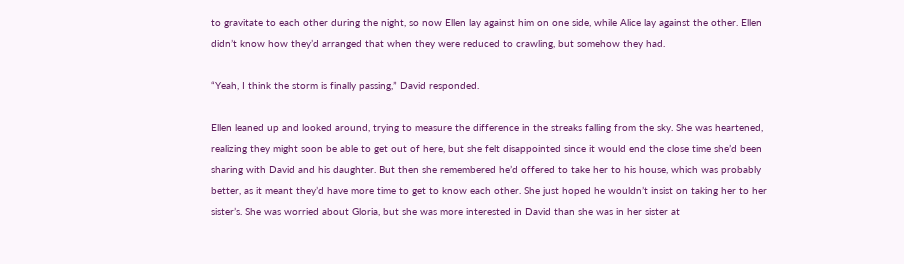to gravitate to each other during the night, so now Ellen lay against him on one side, while Alice lay against the other. Ellen didn’t know how they’d arranged that when they were reduced to crawling, but somehow they had.

“Yeah, I think the storm is finally passing,” David responded.

Ellen leaned up and looked around, trying to measure the difference in the streaks falling from the sky. She was heartened, realizing they might soon be able to get out of here, but she felt disappointed since it would end the close time she’d been sharing with David and his daughter. But then she remembered he’d offered to take her to his house, which was probably better, as it meant they’d have more time to get to know each other. She just hoped he wouldn’t insist on taking her to her sister’s. She was worried about Gloria, but she was more interested in David than she was in her sister at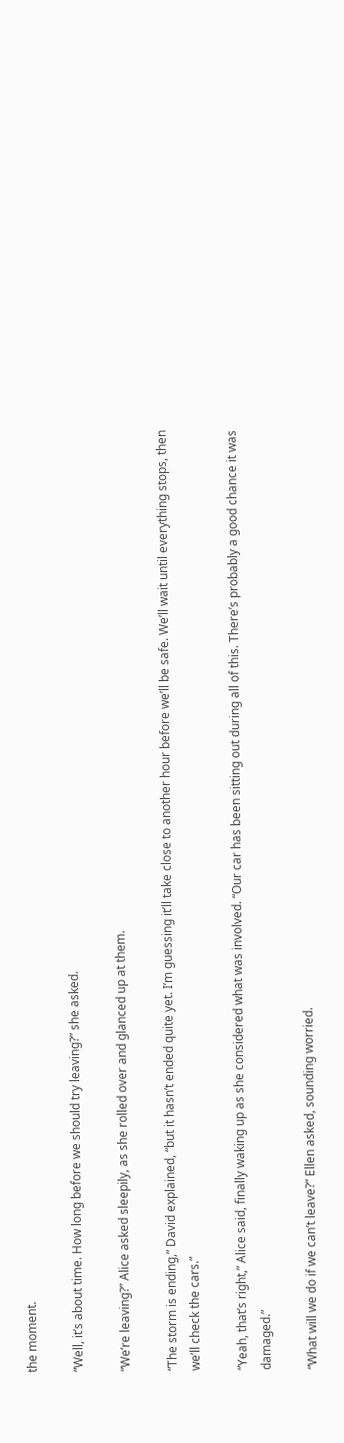the moment.

“Well, it’s about time. How long before we should try leaving?” she asked.

“We’re leaving?” Alice asked sleepily, as she rolled over and glanced up at them.

“The storm is ending,” David explained, “but it hasn’t ended quite yet. I’m guessing it’ll take close to another hour before we’ll be safe. We’ll wait until everything stops, then we’ll check the cars.”

“Yeah, that’s right,” Alice said, finally waking up as she considered what was involved. “Our car has been sitting out during all of this. There’s probably a good chance it was damaged.”

“What will we do if we can’t leave?” Ellen asked, sounding worried.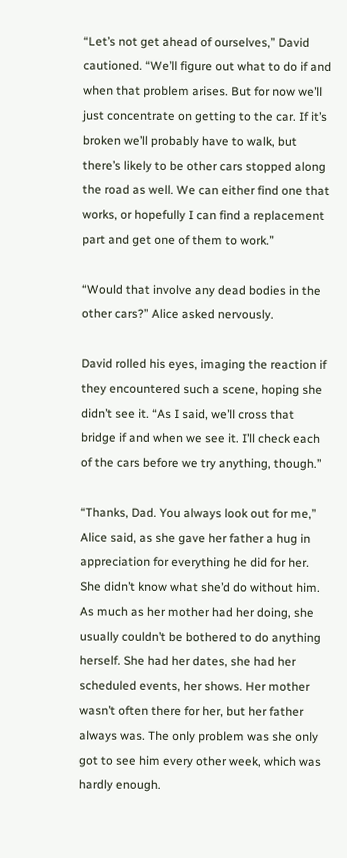“Let’s not get ahead of ourselves,” David cautioned. “We’ll figure out what to do if and when that problem arises. But for now we’ll just concentrate on getting to the car. If it’s broken we’ll probably have to walk, but there’s likely to be other cars stopped along the road as well. We can either find one that works, or hopefully I can find a replacement part and get one of them to work.”

“Would that involve any dead bodies in the other cars?” Alice asked nervously.

David rolled his eyes, imaging the reaction if they encountered such a scene, hoping she didn’t see it. “As I said, we’ll cross that bridge if and when we see it. I’ll check each of the cars before we try anything, though.”

“Thanks, Dad. You always look out for me,” Alice said, as she gave her father a hug in appreciation for everything he did for her. She didn’t know what she’d do without him. As much as her mother had her doing, she usually couldn’t be bothered to do anything herself. She had her dates, she had her scheduled events, her shows. Her mother wasn’t often there for her, but her father always was. The only problem was she only got to see him every other week, which was hardly enough.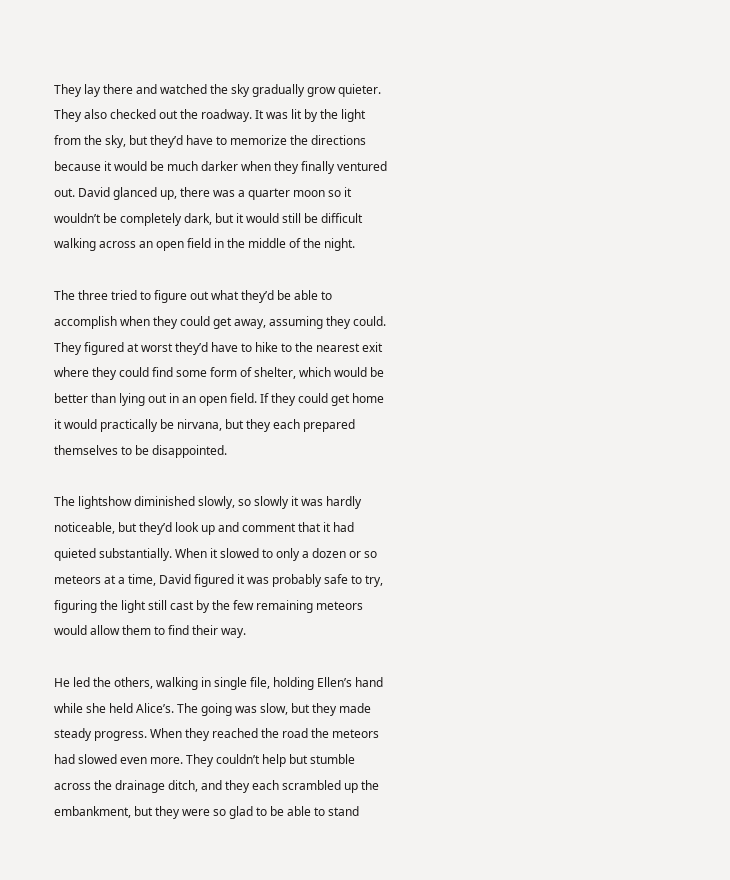They lay there and watched the sky gradually grow quieter. They also checked out the roadway. It was lit by the light from the sky, but they’d have to memorize the directions because it would be much darker when they finally ventured out. David glanced up, there was a quarter moon so it wouldn’t be completely dark, but it would still be difficult walking across an open field in the middle of the night.

The three tried to figure out what they’d be able to accomplish when they could get away, assuming they could. They figured at worst they’d have to hike to the nearest exit where they could find some form of shelter, which would be better than lying out in an open field. If they could get home it would practically be nirvana, but they each prepared themselves to be disappointed.

The lightshow diminished slowly, so slowly it was hardly noticeable, but they’d look up and comment that it had quieted substantially. When it slowed to only a dozen or so meteors at a time, David figured it was probably safe to try, figuring the light still cast by the few remaining meteors would allow them to find their way.

He led the others, walking in single file, holding Ellen’s hand while she held Alice’s. The going was slow, but they made steady progress. When they reached the road the meteors had slowed even more. They couldn’t help but stumble across the drainage ditch, and they each scrambled up the embankment, but they were so glad to be able to stand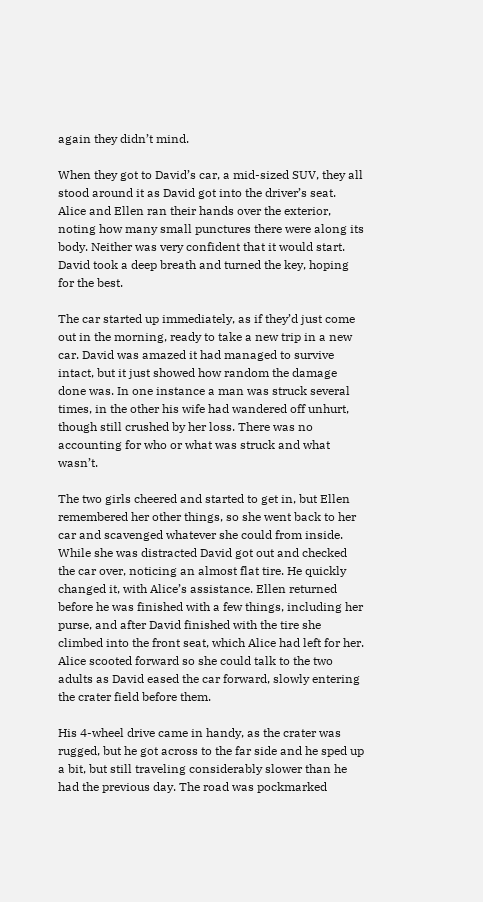again they didn’t mind.

When they got to David’s car, a mid-sized SUV, they all stood around it as David got into the driver’s seat. Alice and Ellen ran their hands over the exterior, noting how many small punctures there were along its body. Neither was very confident that it would start. David took a deep breath and turned the key, hoping for the best.

The car started up immediately, as if they’d just come out in the morning, ready to take a new trip in a new car. David was amazed it had managed to survive intact, but it just showed how random the damage done was. In one instance a man was struck several times, in the other his wife had wandered off unhurt, though still crushed by her loss. There was no accounting for who or what was struck and what wasn’t.

The two girls cheered and started to get in, but Ellen remembered her other things, so she went back to her car and scavenged whatever she could from inside. While she was distracted David got out and checked the car over, noticing an almost flat tire. He quickly changed it, with Alice’s assistance. Ellen returned before he was finished with a few things, including her purse, and after David finished with the tire she climbed into the front seat, which Alice had left for her. Alice scooted forward so she could talk to the two adults as David eased the car forward, slowly entering the crater field before them.

His 4-wheel drive came in handy, as the crater was rugged, but he got across to the far side and he sped up a bit, but still traveling considerably slower than he had the previous day. The road was pockmarked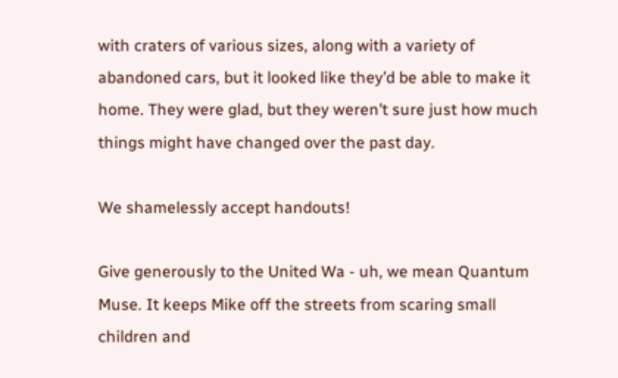with craters of various sizes, along with a variety of abandoned cars, but it looked like they’d be able to make it home. They were glad, but they weren’t sure just how much things might have changed over the past day.

We shamelessly accept handouts!

Give generously to the United Wa - uh, we mean Quantum Muse. It keeps Mike off the streets from scaring small children and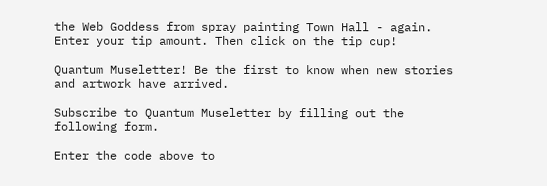the Web Goddess from spray painting Town Hall - again.
Enter your tip amount. Then click on the tip cup!

Quantum Museletter! Be the first to know when new stories and artwork have arrived.

Subscribe to Quantum Museletter by filling out the following form.

Enter the code above to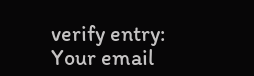verify entry:
Your email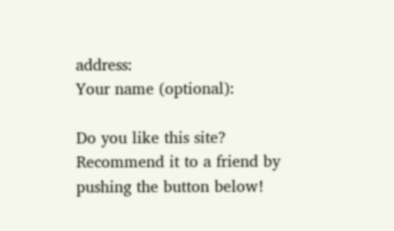address:
Your name (optional):

Do you like this site?
Recommend it to a friend by pushing the button below!